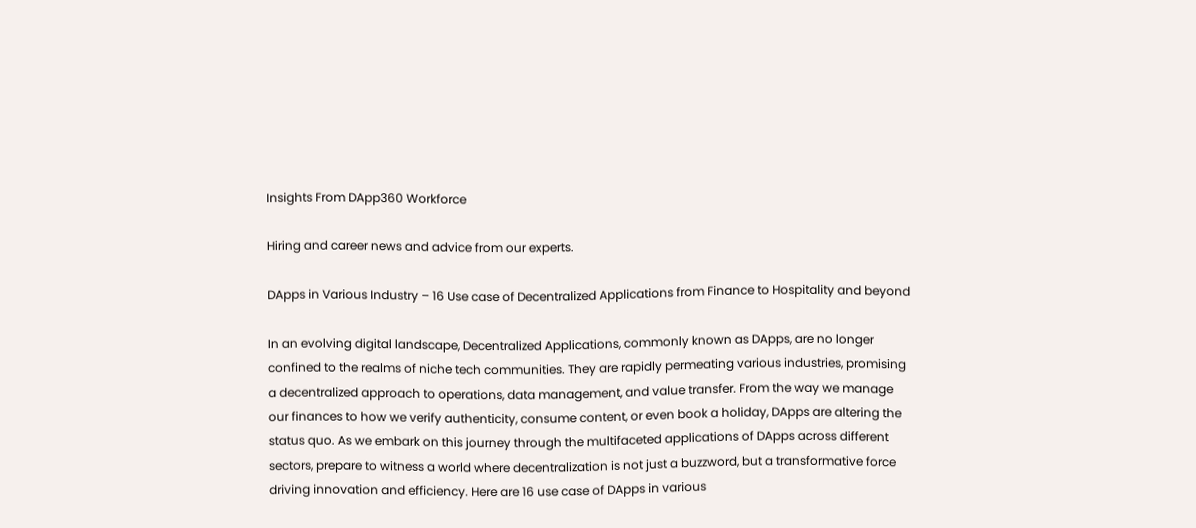Insights From DApp360 Workforce

Hiring and career news and advice from our experts.

DApps in Various Industry – 16 Use case of Decentralized Applications from Finance to Hospitality and beyond

In an evolving digital landscape, Decentralized Applications, commonly known as DApps, are no longer confined to the realms of niche tech communities. They are rapidly permeating various industries, promising a decentralized approach to operations, data management, and value transfer. From the way we manage our finances to how we verify authenticity, consume content, or even book a holiday, DApps are altering the status quo. As we embark on this journey through the multifaceted applications of DApps across different sectors, prepare to witness a world where decentralization is not just a buzzword, but a transformative force driving innovation and efficiency. Here are 16 use case of DApps in various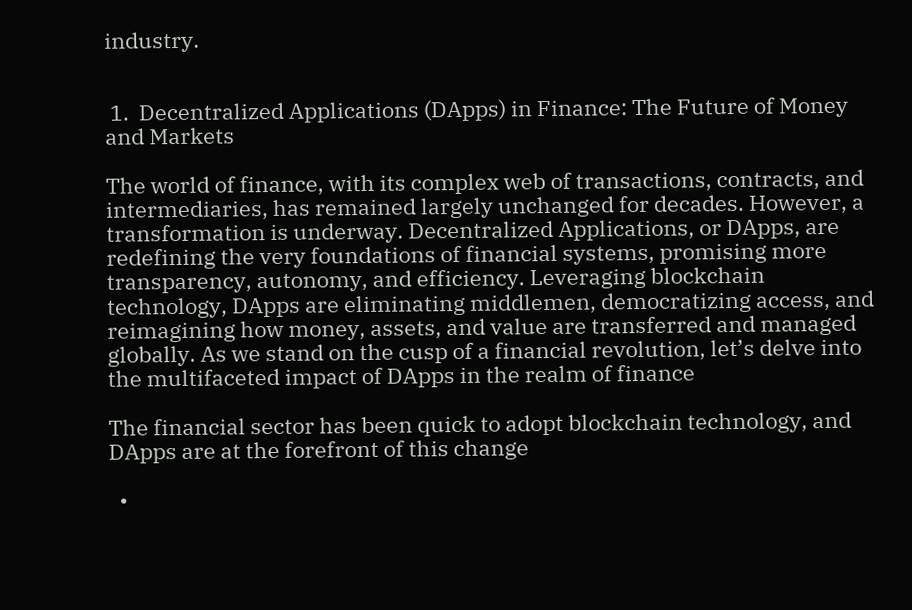industry.


 1.  Decentralized Applications (DApps) in Finance: The Future of Money and Markets

The world of finance, with its complex web of transactions, contracts, and intermediaries, has remained largely unchanged for decades. However, a transformation is underway. Decentralized Applications, or DApps, are redefining the very foundations of financial systems, promising more transparency, autonomy, and efficiency. Leveraging blockchain technology, DApps are eliminating middlemen, democratizing access, and reimagining how money, assets, and value are transferred and managed globally. As we stand on the cusp of a financial revolution, let’s delve into the multifaceted impact of DApps in the realm of finance

The financial sector has been quick to adopt blockchain technology, and DApps are at the forefront of this change

  •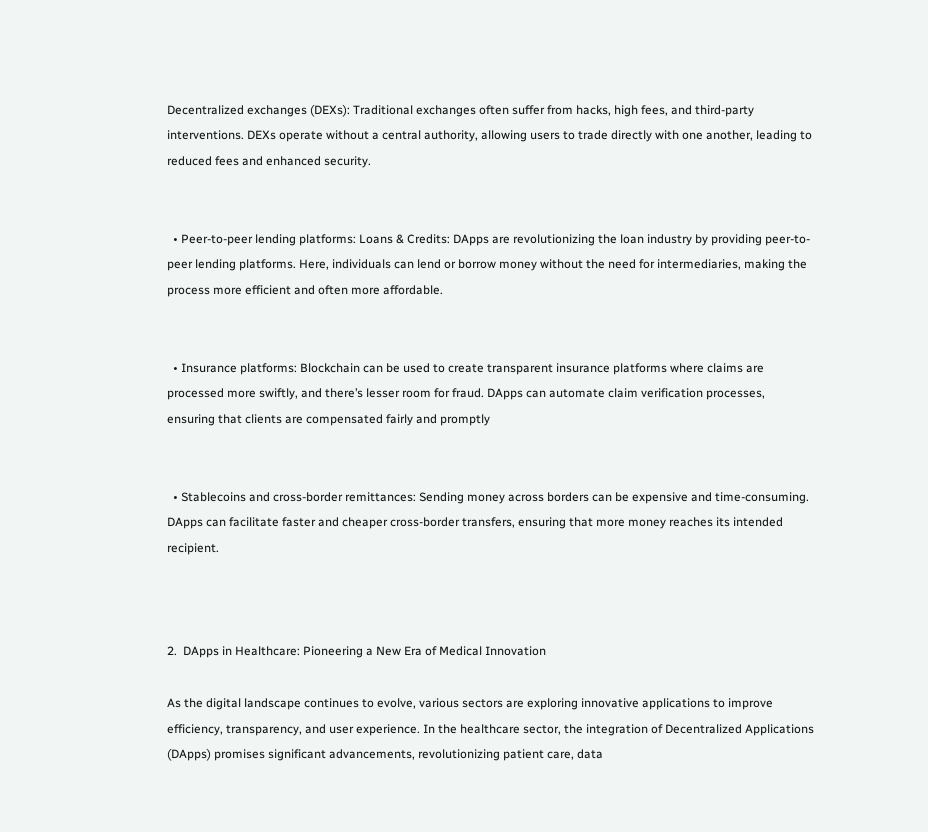Decentralized exchanges (DEXs): Traditional exchanges often suffer from hacks, high fees, and third-party interventions. DEXs operate without a central authority, allowing users to trade directly with one another, leading to reduced fees and enhanced security.


  • Peer-to-peer lending platforms: Loans & Credits: DApps are revolutionizing the loan industry by providing peer-to-peer lending platforms. Here, individuals can lend or borrow money without the need for intermediaries, making the process more efficient and often more affordable.


  • Insurance platforms: Blockchain can be used to create transparent insurance platforms where claims are processed more swiftly, and there’s lesser room for fraud. DApps can automate claim verification processes, ensuring that clients are compensated fairly and promptly


  • Stablecoins and cross-border remittances: Sending money across borders can be expensive and time-consuming. DApps can facilitate faster and cheaper cross-border transfers, ensuring that more money reaches its intended recipient.



2.  DApps in Healthcare: Pioneering a New Era of Medical Innovation

As the digital landscape continues to evolve, various sectors are exploring innovative applications to improve efficiency, transparency, and user experience. In the healthcare sector, the integration of Decentralized Applications (DApps) promises significant advancements, revolutionizing patient care, data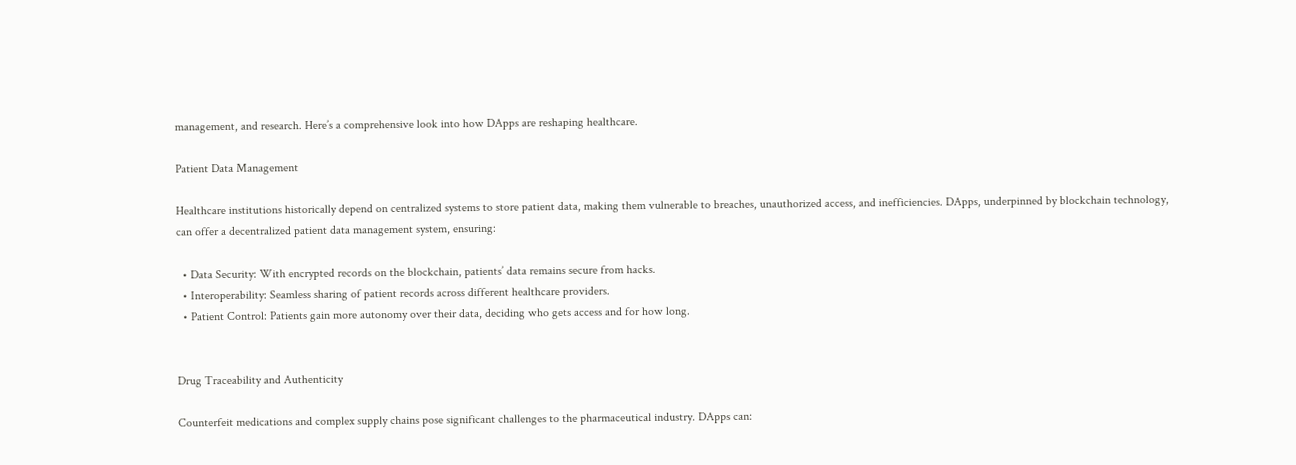management, and research. Here’s a comprehensive look into how DApps are reshaping healthcare.

Patient Data Management

Healthcare institutions historically depend on centralized systems to store patient data, making them vulnerable to breaches, unauthorized access, and inefficiencies. DApps, underpinned by blockchain technology, can offer a decentralized patient data management system, ensuring:

  • Data Security: With encrypted records on the blockchain, patients’ data remains secure from hacks.
  • Interoperability: Seamless sharing of patient records across different healthcare providers.
  • Patient Control: Patients gain more autonomy over their data, deciding who gets access and for how long.


Drug Traceability and Authenticity

Counterfeit medications and complex supply chains pose significant challenges to the pharmaceutical industry. DApps can: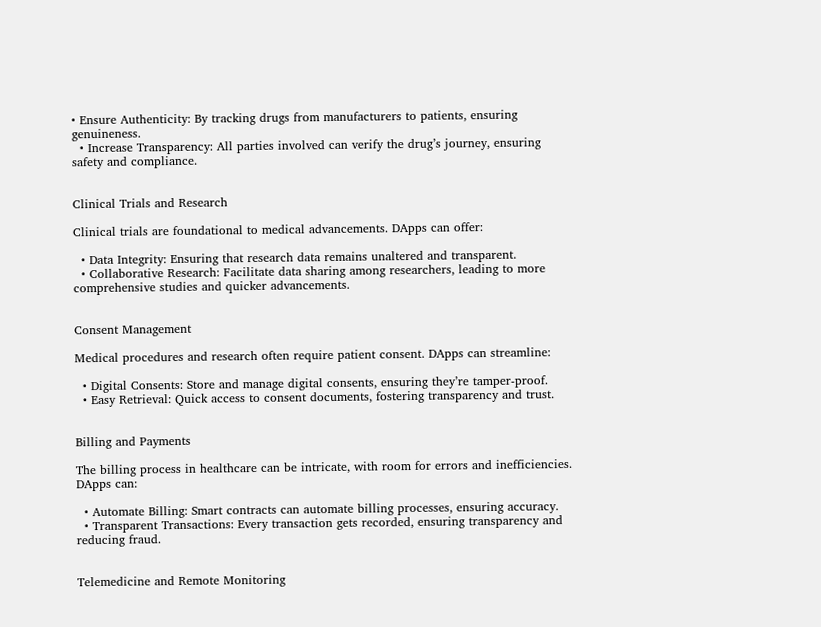• Ensure Authenticity: By tracking drugs from manufacturers to patients, ensuring genuineness.
  • Increase Transparency: All parties involved can verify the drug’s journey, ensuring safety and compliance.


Clinical Trials and Research

Clinical trials are foundational to medical advancements. DApps can offer:

  • Data Integrity: Ensuring that research data remains unaltered and transparent.
  • Collaborative Research: Facilitate data sharing among researchers, leading to more comprehensive studies and quicker advancements.


Consent Management

Medical procedures and research often require patient consent. DApps can streamline:

  • Digital Consents: Store and manage digital consents, ensuring they’re tamper-proof.
  • Easy Retrieval: Quick access to consent documents, fostering transparency and trust.


Billing and Payments

The billing process in healthcare can be intricate, with room for errors and inefficiencies. DApps can:

  • Automate Billing: Smart contracts can automate billing processes, ensuring accuracy.
  • Transparent Transactions: Every transaction gets recorded, ensuring transparency and reducing fraud.


Telemedicine and Remote Monitoring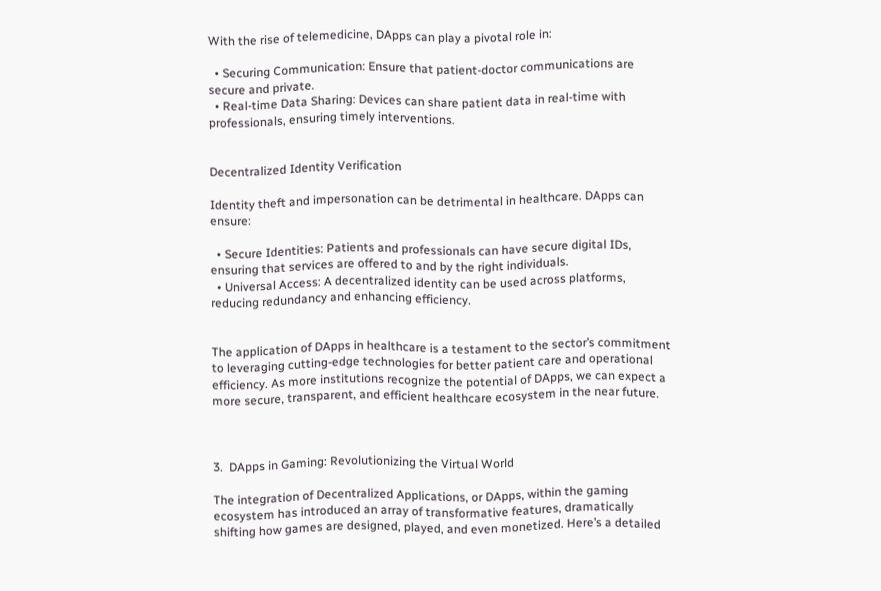With the rise of telemedicine, DApps can play a pivotal role in:

  • Securing Communication: Ensure that patient-doctor communications are secure and private.
  • Real-time Data Sharing: Devices can share patient data in real-time with professionals, ensuring timely interventions.


Decentralized Identity Verification

Identity theft and impersonation can be detrimental in healthcare. DApps can ensure:

  • Secure Identities: Patients and professionals can have secure digital IDs, ensuring that services are offered to and by the right individuals.
  • Universal Access: A decentralized identity can be used across platforms, reducing redundancy and enhancing efficiency.


The application of DApps in healthcare is a testament to the sector’s commitment to leveraging cutting-edge technologies for better patient care and operational efficiency. As more institutions recognize the potential of DApps, we can expect a more secure, transparent, and efficient healthcare ecosystem in the near future.



3.  DApps in Gaming: Revolutionizing the Virtual World

The integration of Decentralized Applications, or DApps, within the gaming ecosystem has introduced an array of transformative features, dramatically shifting how games are designed, played, and even monetized. Here’s a detailed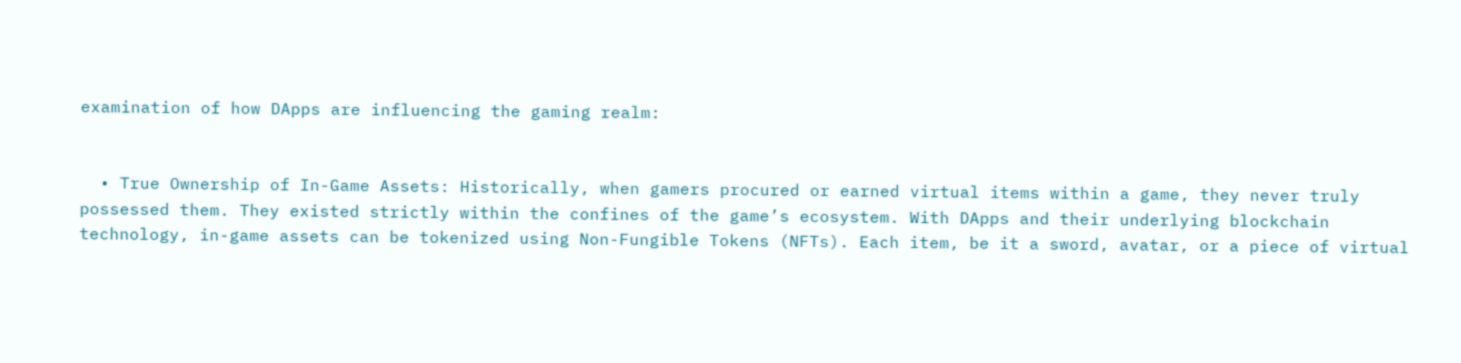examination of how DApps are influencing the gaming realm:


  • True Ownership of In-Game Assets: Historically, when gamers procured or earned virtual items within a game, they never truly possessed them. They existed strictly within the confines of the game’s ecosystem. With DApps and their underlying blockchain technology, in-game assets can be tokenized using Non-Fungible Tokens (NFTs). Each item, be it a sword, avatar, or a piece of virtual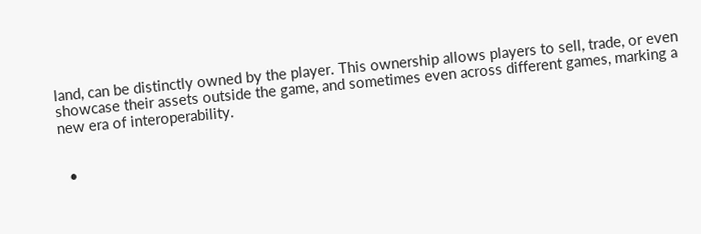land, can be distinctly owned by the player. This ownership allows players to sell, trade, or even showcase their assets outside the game, and sometimes even across different games, marking a new era of interoperability.


  •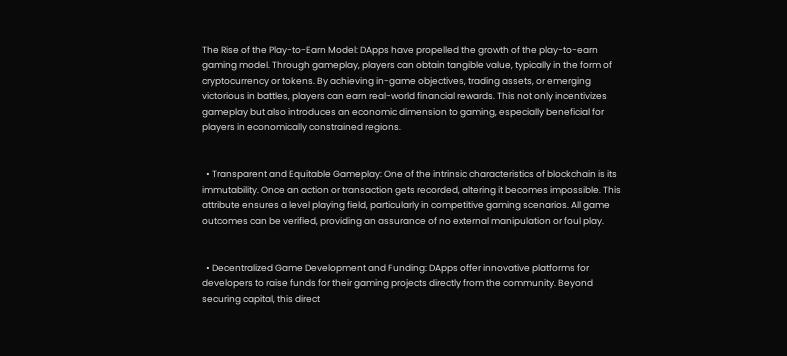The Rise of the Play-to-Earn Model: DApps have propelled the growth of the play-to-earn gaming model. Through gameplay, players can obtain tangible value, typically in the form of cryptocurrency or tokens. By achieving in-game objectives, trading assets, or emerging victorious in battles, players can earn real-world financial rewards. This not only incentivizes gameplay but also introduces an economic dimension to gaming, especially beneficial for players in economically constrained regions.


  • Transparent and Equitable Gameplay: One of the intrinsic characteristics of blockchain is its immutability. Once an action or transaction gets recorded, altering it becomes impossible. This attribute ensures a level playing field, particularly in competitive gaming scenarios. All game outcomes can be verified, providing an assurance of no external manipulation or foul play.


  • Decentralized Game Development and Funding: DApps offer innovative platforms for developers to raise funds for their gaming projects directly from the community. Beyond securing capital, this direct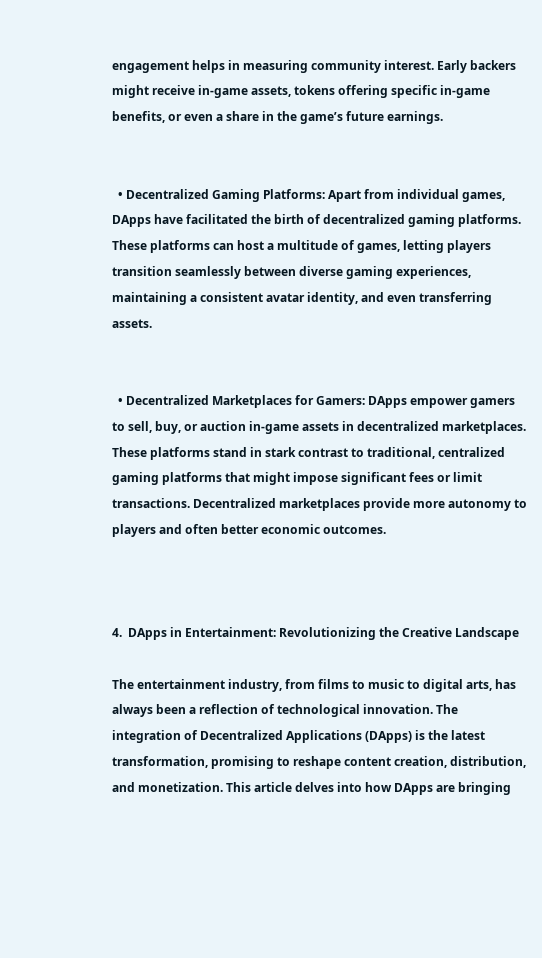engagement helps in measuring community interest. Early backers might receive in-game assets, tokens offering specific in-game benefits, or even a share in the game’s future earnings.


  • Decentralized Gaming Platforms: Apart from individual games, DApps have facilitated the birth of decentralized gaming platforms. These platforms can host a multitude of games, letting players transition seamlessly between diverse gaming experiences, maintaining a consistent avatar identity, and even transferring assets.


  • Decentralized Marketplaces for Gamers: DApps empower gamers to sell, buy, or auction in-game assets in decentralized marketplaces. These platforms stand in stark contrast to traditional, centralized gaming platforms that might impose significant fees or limit transactions. Decentralized marketplaces provide more autonomy to players and often better economic outcomes.



4.  DApps in Entertainment: Revolutionizing the Creative Landscape

The entertainment industry, from films to music to digital arts, has always been a reflection of technological innovation. The integration of Decentralized Applications (DApps) is the latest transformation, promising to reshape content creation, distribution, and monetization. This article delves into how DApps are bringing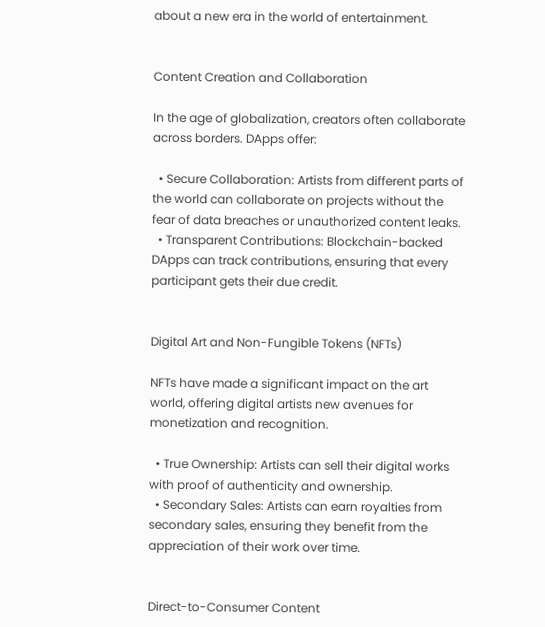about a new era in the world of entertainment.


Content Creation and Collaboration

In the age of globalization, creators often collaborate across borders. DApps offer:

  • Secure Collaboration: Artists from different parts of the world can collaborate on projects without the fear of data breaches or unauthorized content leaks.
  • Transparent Contributions: Blockchain-backed DApps can track contributions, ensuring that every participant gets their due credit.


Digital Art and Non-Fungible Tokens (NFTs)

NFTs have made a significant impact on the art world, offering digital artists new avenues for monetization and recognition.

  • True Ownership: Artists can sell their digital works with proof of authenticity and ownership.
  • Secondary Sales: Artists can earn royalties from secondary sales, ensuring they benefit from the appreciation of their work over time.


Direct-to-Consumer Content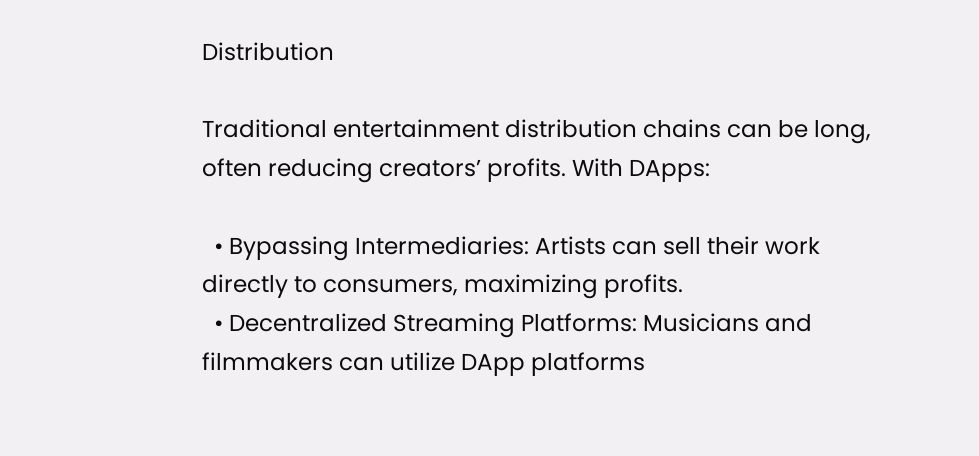Distribution

Traditional entertainment distribution chains can be long, often reducing creators’ profits. With DApps:

  • Bypassing Intermediaries: Artists can sell their work directly to consumers, maximizing profits.
  • Decentralized Streaming Platforms: Musicians and filmmakers can utilize DApp platforms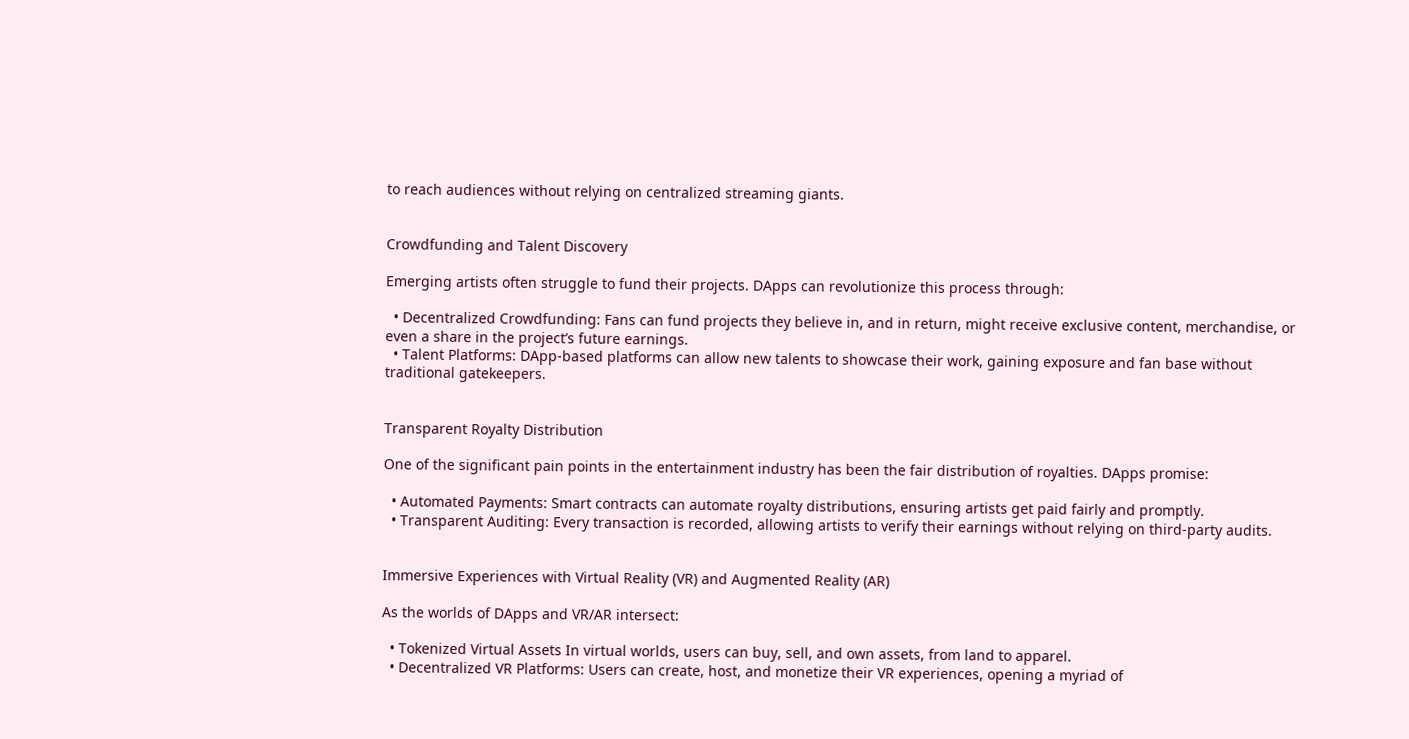to reach audiences without relying on centralized streaming giants.


Crowdfunding and Talent Discovery

Emerging artists often struggle to fund their projects. DApps can revolutionize this process through:

  • Decentralized Crowdfunding: Fans can fund projects they believe in, and in return, might receive exclusive content, merchandise, or even a share in the project’s future earnings.
  • Talent Platforms: DApp-based platforms can allow new talents to showcase their work, gaining exposure and fan base without traditional gatekeepers.


Transparent Royalty Distribution

One of the significant pain points in the entertainment industry has been the fair distribution of royalties. DApps promise:

  • Automated Payments: Smart contracts can automate royalty distributions, ensuring artists get paid fairly and promptly.
  • Transparent Auditing: Every transaction is recorded, allowing artists to verify their earnings without relying on third-party audits.


Immersive Experiences with Virtual Reality (VR) and Augmented Reality (AR)

As the worlds of DApps and VR/AR intersect:

  • Tokenized Virtual Assets In virtual worlds, users can buy, sell, and own assets, from land to apparel.
  • Decentralized VR Platforms: Users can create, host, and monetize their VR experiences, opening a myriad of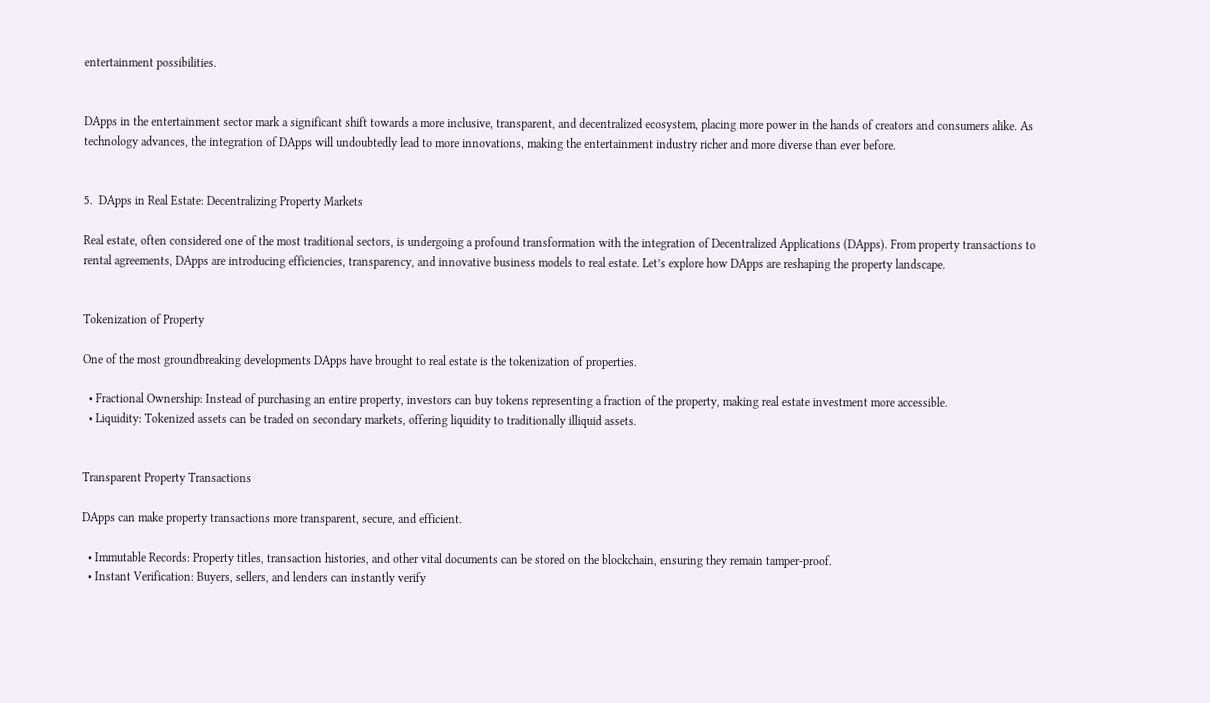entertainment possibilities.


DApps in the entertainment sector mark a significant shift towards a more inclusive, transparent, and decentralized ecosystem, placing more power in the hands of creators and consumers alike. As technology advances, the integration of DApps will undoubtedly lead to more innovations, making the entertainment industry richer and more diverse than ever before.


5.  DApps in Real Estate: Decentralizing Property Markets

Real estate, often considered one of the most traditional sectors, is undergoing a profound transformation with the integration of Decentralized Applications (DApps). From property transactions to rental agreements, DApps are introducing efficiencies, transparency, and innovative business models to real estate. Let’s explore how DApps are reshaping the property landscape.


Tokenization of Property

One of the most groundbreaking developments DApps have brought to real estate is the tokenization of properties.

  • Fractional Ownership: Instead of purchasing an entire property, investors can buy tokens representing a fraction of the property, making real estate investment more accessible.
  • Liquidity: Tokenized assets can be traded on secondary markets, offering liquidity to traditionally illiquid assets.


Transparent Property Transactions

DApps can make property transactions more transparent, secure, and efficient.

  • Immutable Records: Property titles, transaction histories, and other vital documents can be stored on the blockchain, ensuring they remain tamper-proof.
  • Instant Verification: Buyers, sellers, and lenders can instantly verify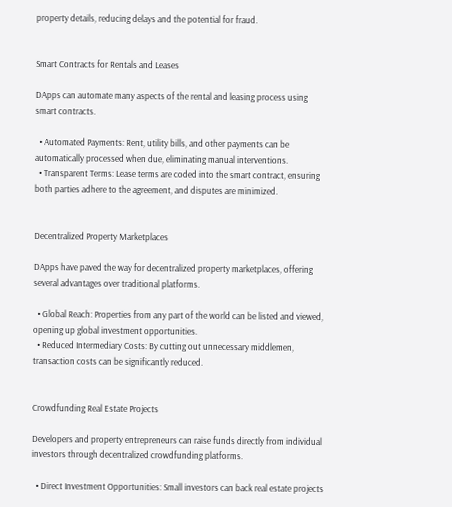property details, reducing delays and the potential for fraud.


Smart Contracts for Rentals and Leases

DApps can automate many aspects of the rental and leasing process using smart contracts.

  • Automated Payments: Rent, utility bills, and other payments can be automatically processed when due, eliminating manual interventions.
  • Transparent Terms: Lease terms are coded into the smart contract, ensuring both parties adhere to the agreement, and disputes are minimized.


Decentralized Property Marketplaces

DApps have paved the way for decentralized property marketplaces, offering several advantages over traditional platforms.

  • Global Reach: Properties from any part of the world can be listed and viewed, opening up global investment opportunities.
  • Reduced Intermediary Costs: By cutting out unnecessary middlemen, transaction costs can be significantly reduced.


Crowdfunding Real Estate Projects

Developers and property entrepreneurs can raise funds directly from individual investors through decentralized crowdfunding platforms.

  • Direct Investment Opportunities: Small investors can back real estate projects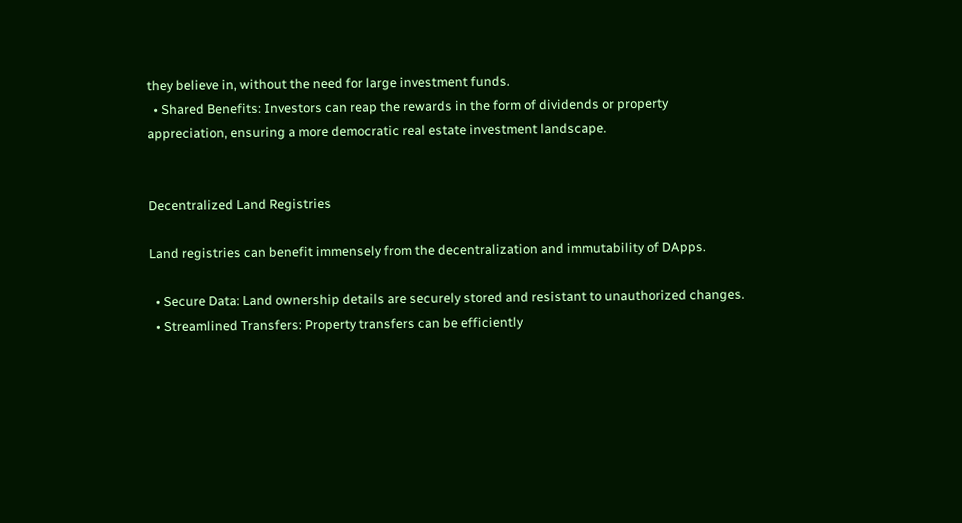they believe in, without the need for large investment funds.
  • Shared Benefits: Investors can reap the rewards in the form of dividends or property appreciation, ensuring a more democratic real estate investment landscape.


Decentralized Land Registries

Land registries can benefit immensely from the decentralization and immutability of DApps.

  • Secure Data: Land ownership details are securely stored and resistant to unauthorized changes.
  • Streamlined Transfers: Property transfers can be efficiently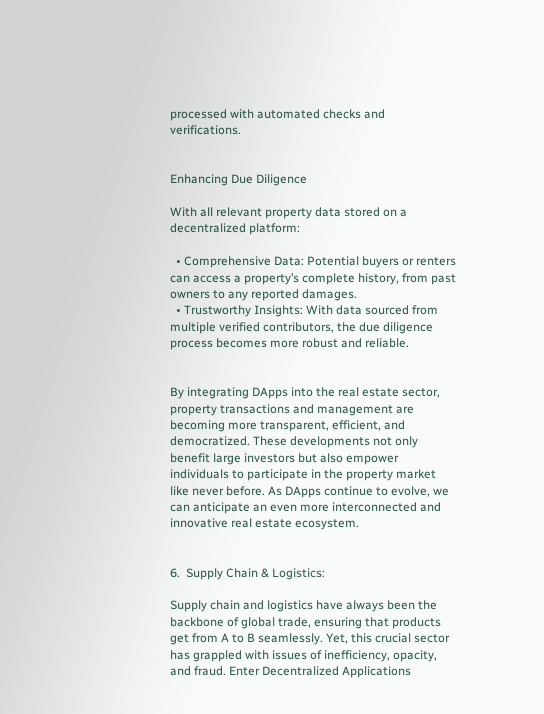processed with automated checks and verifications.


Enhancing Due Diligence

With all relevant property data stored on a decentralized platform:

  • Comprehensive Data: Potential buyers or renters can access a property’s complete history, from past owners to any reported damages.
  • Trustworthy Insights: With data sourced from multiple verified contributors, the due diligence process becomes more robust and reliable.


By integrating DApps into the real estate sector, property transactions and management are becoming more transparent, efficient, and democratized. These developments not only benefit large investors but also empower individuals to participate in the property market like never before. As DApps continue to evolve, we can anticipate an even more interconnected and innovative real estate ecosystem.


6.  Supply Chain & Logistics:

Supply chain and logistics have always been the backbone of global trade, ensuring that products get from A to B seamlessly. Yet, this crucial sector has grappled with issues of inefficiency, opacity, and fraud. Enter Decentralized Applications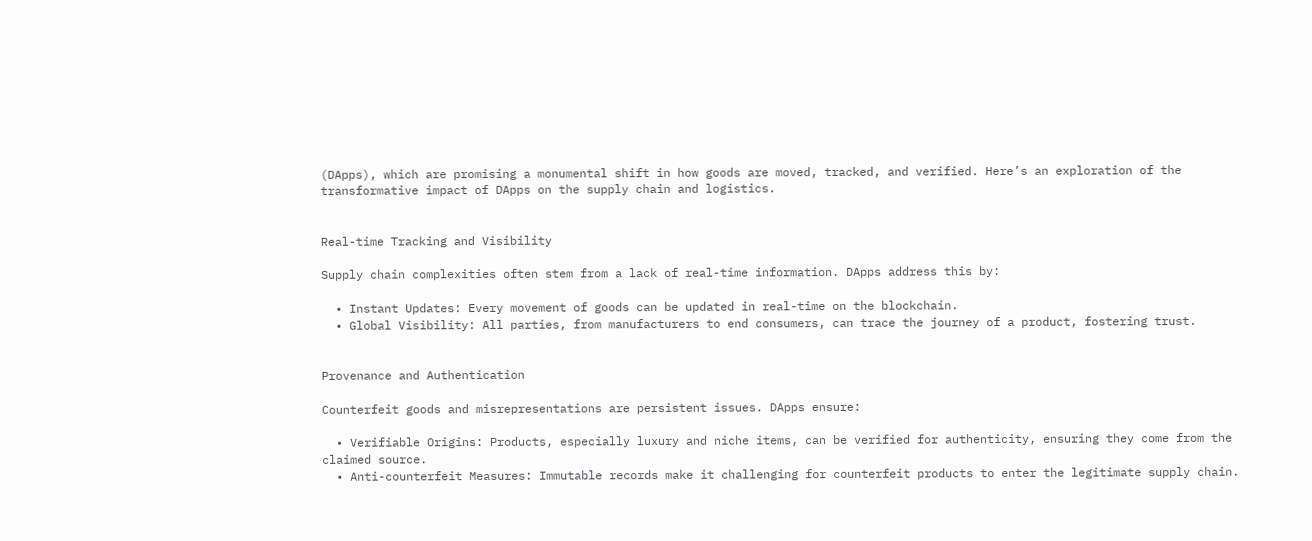(DApps), which are promising a monumental shift in how goods are moved, tracked, and verified. Here’s an exploration of the transformative impact of DApps on the supply chain and logistics.


Real-time Tracking and Visibility

Supply chain complexities often stem from a lack of real-time information. DApps address this by:

  • Instant Updates: Every movement of goods can be updated in real-time on the blockchain.
  • Global Visibility: All parties, from manufacturers to end consumers, can trace the journey of a product, fostering trust.


Provenance and Authentication

Counterfeit goods and misrepresentations are persistent issues. DApps ensure:

  • Verifiable Origins: Products, especially luxury and niche items, can be verified for authenticity, ensuring they come from the claimed source.
  • Anti-counterfeit Measures: Immutable records make it challenging for counterfeit products to enter the legitimate supply chain.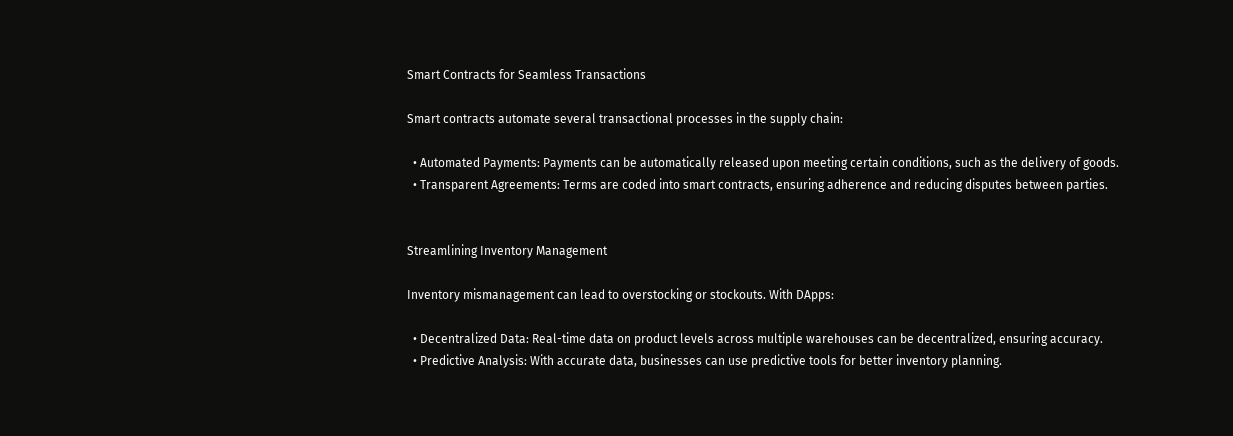Smart Contracts for Seamless Transactions

Smart contracts automate several transactional processes in the supply chain:

  • Automated Payments: Payments can be automatically released upon meeting certain conditions, such as the delivery of goods.
  • Transparent Agreements: Terms are coded into smart contracts, ensuring adherence and reducing disputes between parties.


Streamlining Inventory Management

Inventory mismanagement can lead to overstocking or stockouts. With DApps:

  • Decentralized Data: Real-time data on product levels across multiple warehouses can be decentralized, ensuring accuracy.
  • Predictive Analysis: With accurate data, businesses can use predictive tools for better inventory planning.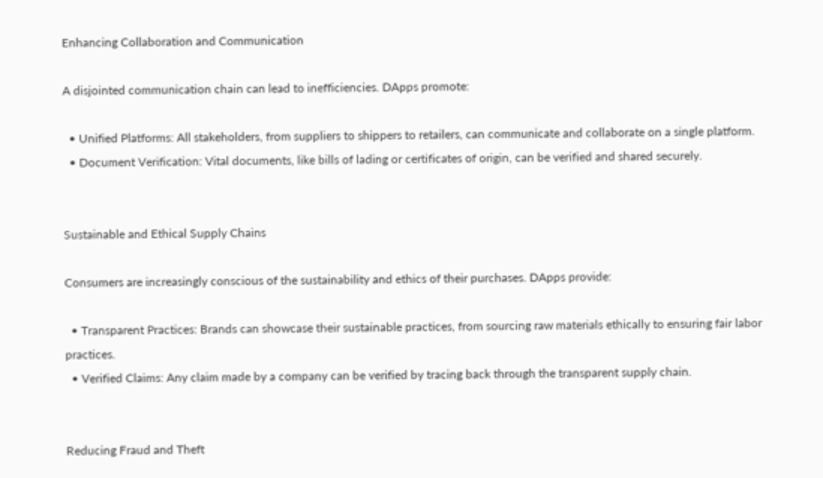Enhancing Collaboration and Communication

A disjointed communication chain can lead to inefficiencies. DApps promote:

  • Unified Platforms: All stakeholders, from suppliers to shippers to retailers, can communicate and collaborate on a single platform.
  • Document Verification: Vital documents, like bills of lading or certificates of origin, can be verified and shared securely.


Sustainable and Ethical Supply Chains

Consumers are increasingly conscious of the sustainability and ethics of their purchases. DApps provide:

  • Transparent Practices: Brands can showcase their sustainable practices, from sourcing raw materials ethically to ensuring fair labor practices.
  • Verified Claims: Any claim made by a company can be verified by tracing back through the transparent supply chain.


Reducing Fraud and Theft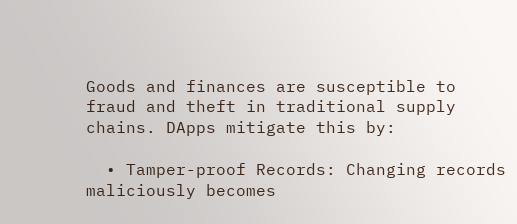Goods and finances are susceptible to fraud and theft in traditional supply chains. DApps mitigate this by:

  • Tamper-proof Records: Changing records maliciously becomes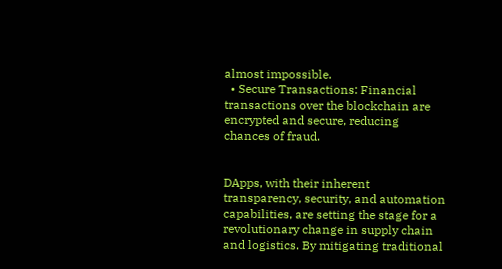almost impossible.
  • Secure Transactions: Financial transactions over the blockchain are encrypted and secure, reducing chances of fraud.


DApps, with their inherent transparency, security, and automation capabilities, are setting the stage for a revolutionary change in supply chain and logistics. By mitigating traditional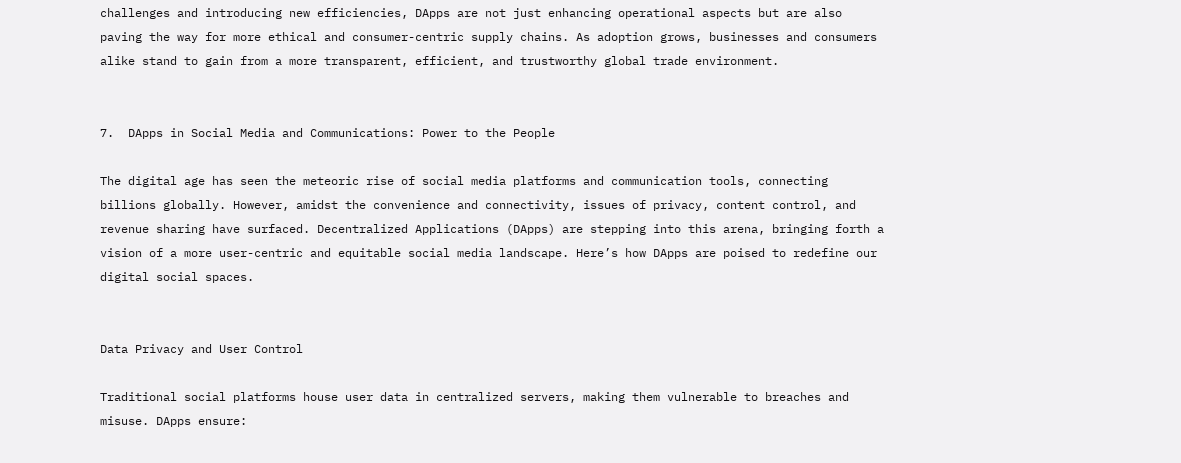challenges and introducing new efficiencies, DApps are not just enhancing operational aspects but are also paving the way for more ethical and consumer-centric supply chains. As adoption grows, businesses and consumers alike stand to gain from a more transparent, efficient, and trustworthy global trade environment.


7.  DApps in Social Media and Communications: Power to the People

The digital age has seen the meteoric rise of social media platforms and communication tools, connecting billions globally. However, amidst the convenience and connectivity, issues of privacy, content control, and revenue sharing have surfaced. Decentralized Applications (DApps) are stepping into this arena, bringing forth a vision of a more user-centric and equitable social media landscape. Here’s how DApps are poised to redefine our digital social spaces.


Data Privacy and User Control

Traditional social platforms house user data in centralized servers, making them vulnerable to breaches and misuse. DApps ensure: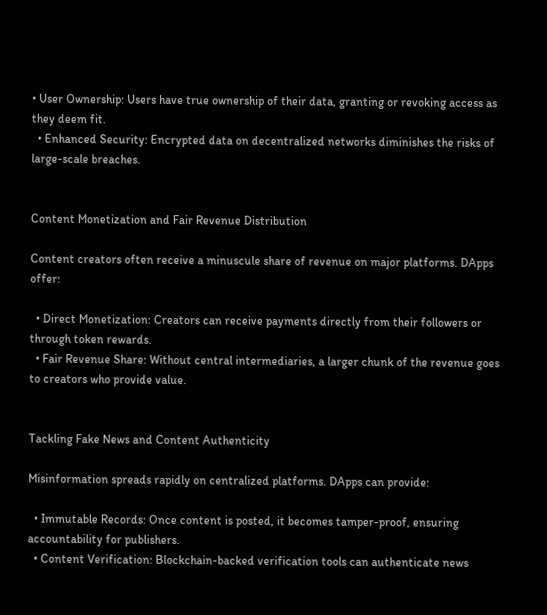• User Ownership: Users have true ownership of their data, granting or revoking access as they deem fit.
  • Enhanced Security: Encrypted data on decentralized networks diminishes the risks of large-scale breaches.


Content Monetization and Fair Revenue Distribution

Content creators often receive a minuscule share of revenue on major platforms. DApps offer:

  • Direct Monetization: Creators can receive payments directly from their followers or through token rewards.
  • Fair Revenue Share: Without central intermediaries, a larger chunk of the revenue goes to creators who provide value.


Tackling Fake News and Content Authenticity

Misinformation spreads rapidly on centralized platforms. DApps can provide:

  • Immutable Records: Once content is posted, it becomes tamper-proof, ensuring accountability for publishers.
  • Content Verification: Blockchain-backed verification tools can authenticate news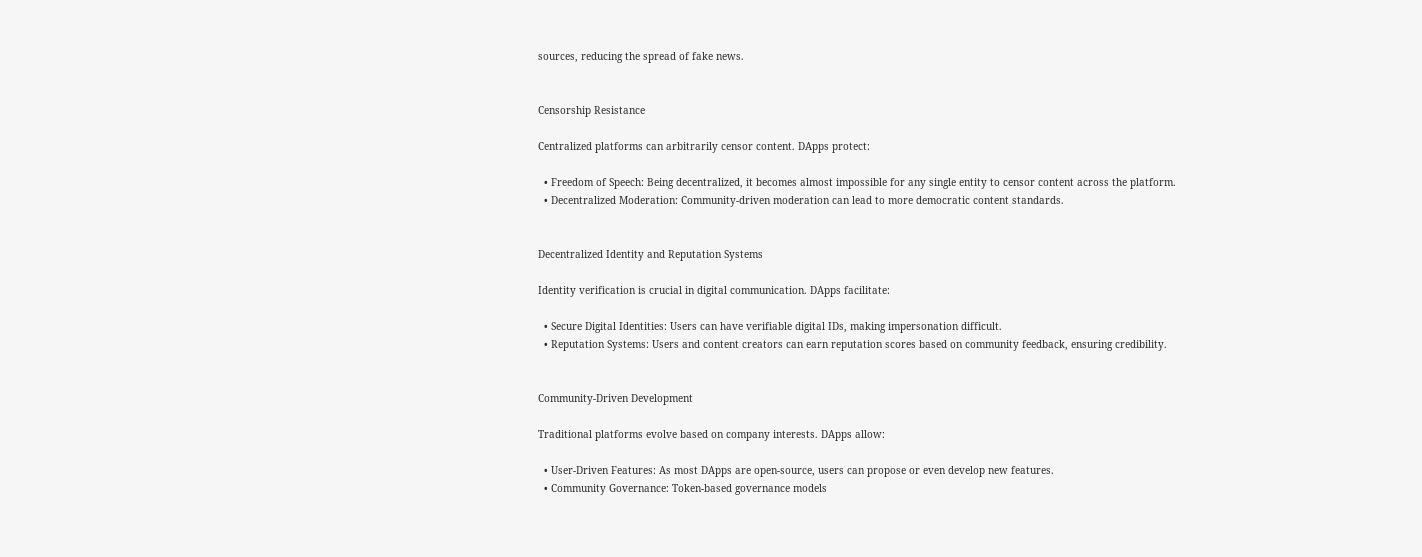sources, reducing the spread of fake news.


Censorship Resistance

Centralized platforms can arbitrarily censor content. DApps protect:

  • Freedom of Speech: Being decentralized, it becomes almost impossible for any single entity to censor content across the platform.
  • Decentralized Moderation: Community-driven moderation can lead to more democratic content standards.


Decentralized Identity and Reputation Systems

Identity verification is crucial in digital communication. DApps facilitate:

  • Secure Digital Identities: Users can have verifiable digital IDs, making impersonation difficult.
  • Reputation Systems: Users and content creators can earn reputation scores based on community feedback, ensuring credibility.


Community-Driven Development

Traditional platforms evolve based on company interests. DApps allow:

  • User-Driven Features: As most DApps are open-source, users can propose or even develop new features.
  • Community Governance: Token-based governance models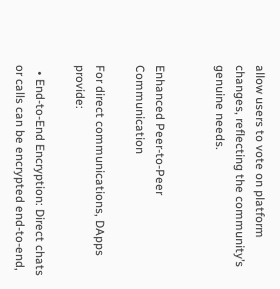allow users to vote on platform changes, reflecting the community’s genuine needs.


Enhanced Peer-to-Peer Communication

For direct communications, DApps provide:

  • End-to-End Encryption: Direct chats or calls can be encrypted end-to-end,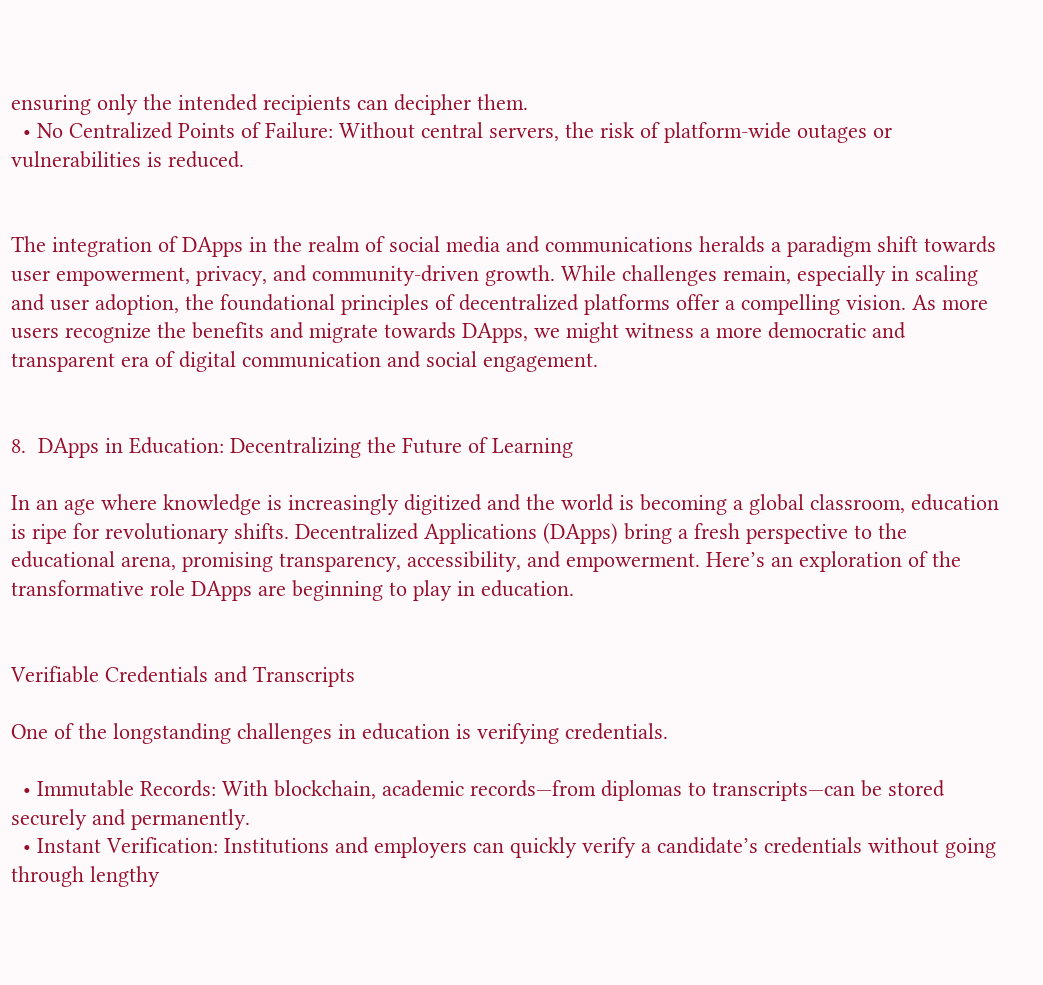ensuring only the intended recipients can decipher them.
  • No Centralized Points of Failure: Without central servers, the risk of platform-wide outages or vulnerabilities is reduced.


The integration of DApps in the realm of social media and communications heralds a paradigm shift towards user empowerment, privacy, and community-driven growth. While challenges remain, especially in scaling and user adoption, the foundational principles of decentralized platforms offer a compelling vision. As more users recognize the benefits and migrate towards DApps, we might witness a more democratic and transparent era of digital communication and social engagement.


8.  DApps in Education: Decentralizing the Future of Learning

In an age where knowledge is increasingly digitized and the world is becoming a global classroom, education is ripe for revolutionary shifts. Decentralized Applications (DApps) bring a fresh perspective to the educational arena, promising transparency, accessibility, and empowerment. Here’s an exploration of the transformative role DApps are beginning to play in education.


Verifiable Credentials and Transcripts

One of the longstanding challenges in education is verifying credentials.

  • Immutable Records: With blockchain, academic records—from diplomas to transcripts—can be stored securely and permanently.
  • Instant Verification: Institutions and employers can quickly verify a candidate’s credentials without going through lengthy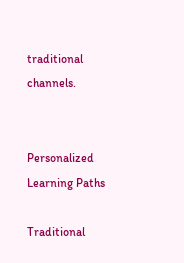traditional channels.


Personalized Learning Paths

Traditional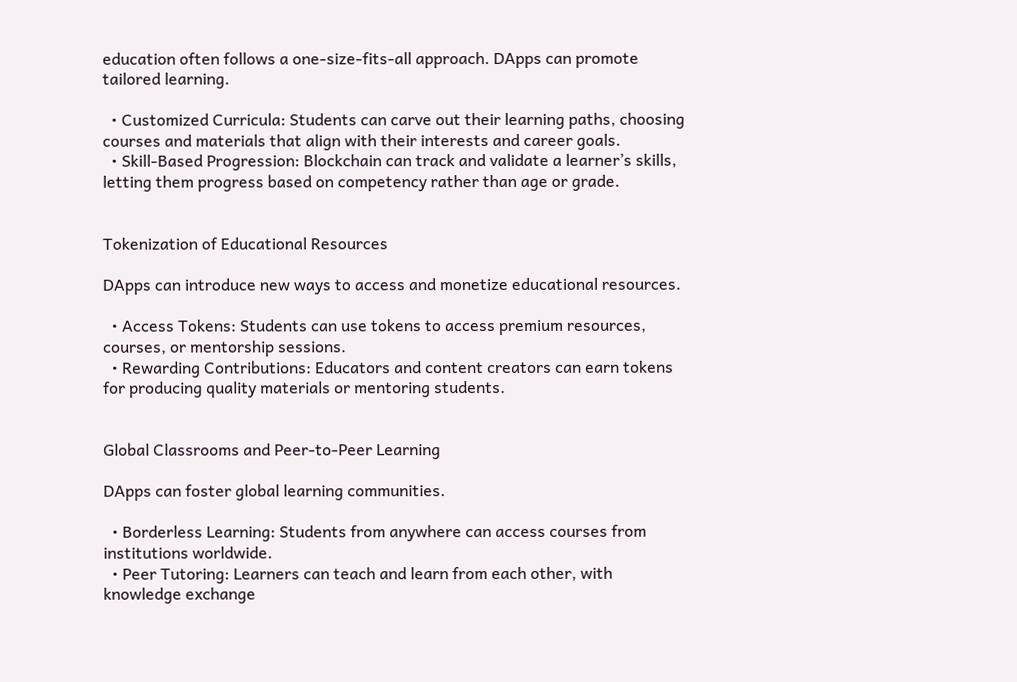education often follows a one-size-fits-all approach. DApps can promote tailored learning.

  • Customized Curricula: Students can carve out their learning paths, choosing courses and materials that align with their interests and career goals.
  • Skill-Based Progression: Blockchain can track and validate a learner’s skills, letting them progress based on competency rather than age or grade.


Tokenization of Educational Resources

DApps can introduce new ways to access and monetize educational resources.

  • Access Tokens: Students can use tokens to access premium resources, courses, or mentorship sessions.
  • Rewarding Contributions: Educators and content creators can earn tokens for producing quality materials or mentoring students.


Global Classrooms and Peer-to-Peer Learning

DApps can foster global learning communities.

  • Borderless Learning: Students from anywhere can access courses from institutions worldwide.
  • Peer Tutoring: Learners can teach and learn from each other, with knowledge exchange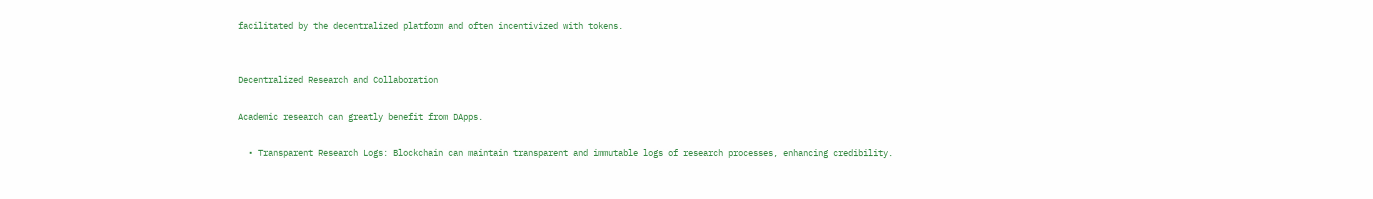facilitated by the decentralized platform and often incentivized with tokens.


Decentralized Research and Collaboration

Academic research can greatly benefit from DApps.

  • Transparent Research Logs: Blockchain can maintain transparent and immutable logs of research processes, enhancing credibility.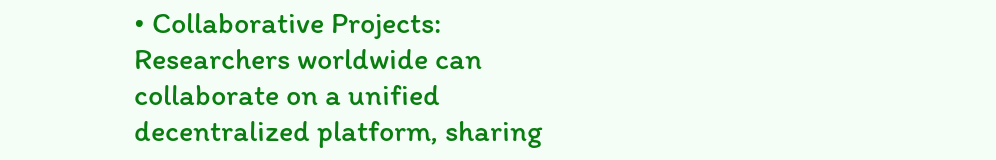• Collaborative Projects: Researchers worldwide can collaborate on a unified decentralized platform, sharing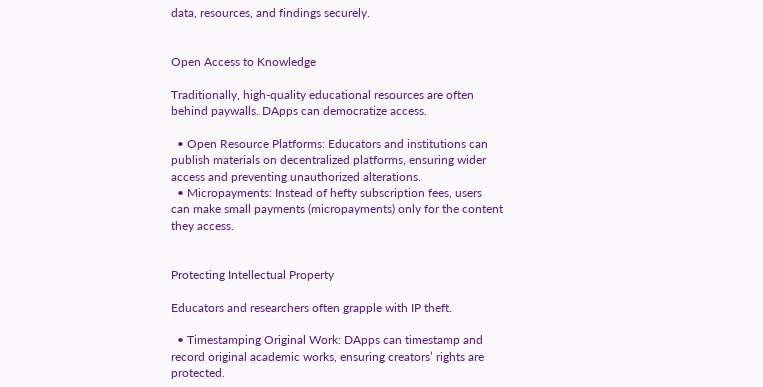data, resources, and findings securely.


Open Access to Knowledge

Traditionally, high-quality educational resources are often behind paywalls. DApps can democratize access.

  • Open Resource Platforms: Educators and institutions can publish materials on decentralized platforms, ensuring wider access and preventing unauthorized alterations.
  • Micropayments: Instead of hefty subscription fees, users can make small payments (micropayments) only for the content they access.


Protecting Intellectual Property

Educators and researchers often grapple with IP theft.

  • Timestamping Original Work: DApps can timestamp and record original academic works, ensuring creators’ rights are protected.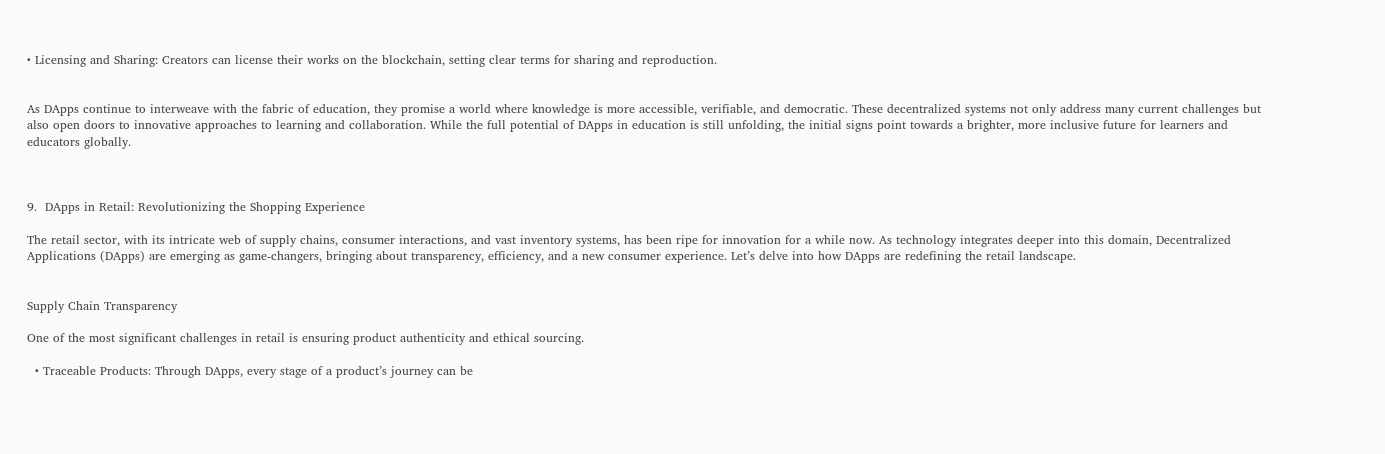• Licensing and Sharing: Creators can license their works on the blockchain, setting clear terms for sharing and reproduction.


As DApps continue to interweave with the fabric of education, they promise a world where knowledge is more accessible, verifiable, and democratic. These decentralized systems not only address many current challenges but also open doors to innovative approaches to learning and collaboration. While the full potential of DApps in education is still unfolding, the initial signs point towards a brighter, more inclusive future for learners and educators globally.



9.  DApps in Retail: Revolutionizing the Shopping Experience

The retail sector, with its intricate web of supply chains, consumer interactions, and vast inventory systems, has been ripe for innovation for a while now. As technology integrates deeper into this domain, Decentralized Applications (DApps) are emerging as game-changers, bringing about transparency, efficiency, and a new consumer experience. Let’s delve into how DApps are redefining the retail landscape.


Supply Chain Transparency

One of the most significant challenges in retail is ensuring product authenticity and ethical sourcing.

  • Traceable Products: Through DApps, every stage of a product’s journey can be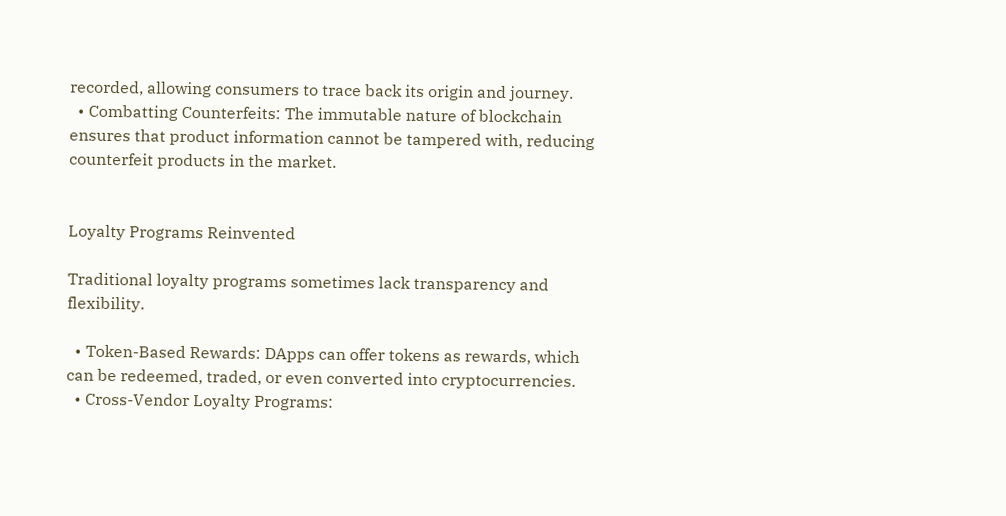recorded, allowing consumers to trace back its origin and journey.
  • Combatting Counterfeits: The immutable nature of blockchain ensures that product information cannot be tampered with, reducing counterfeit products in the market.


Loyalty Programs Reinvented

Traditional loyalty programs sometimes lack transparency and flexibility.

  • Token-Based Rewards: DApps can offer tokens as rewards, which can be redeemed, traded, or even converted into cryptocurrencies.
  • Cross-Vendor Loyalty Programs: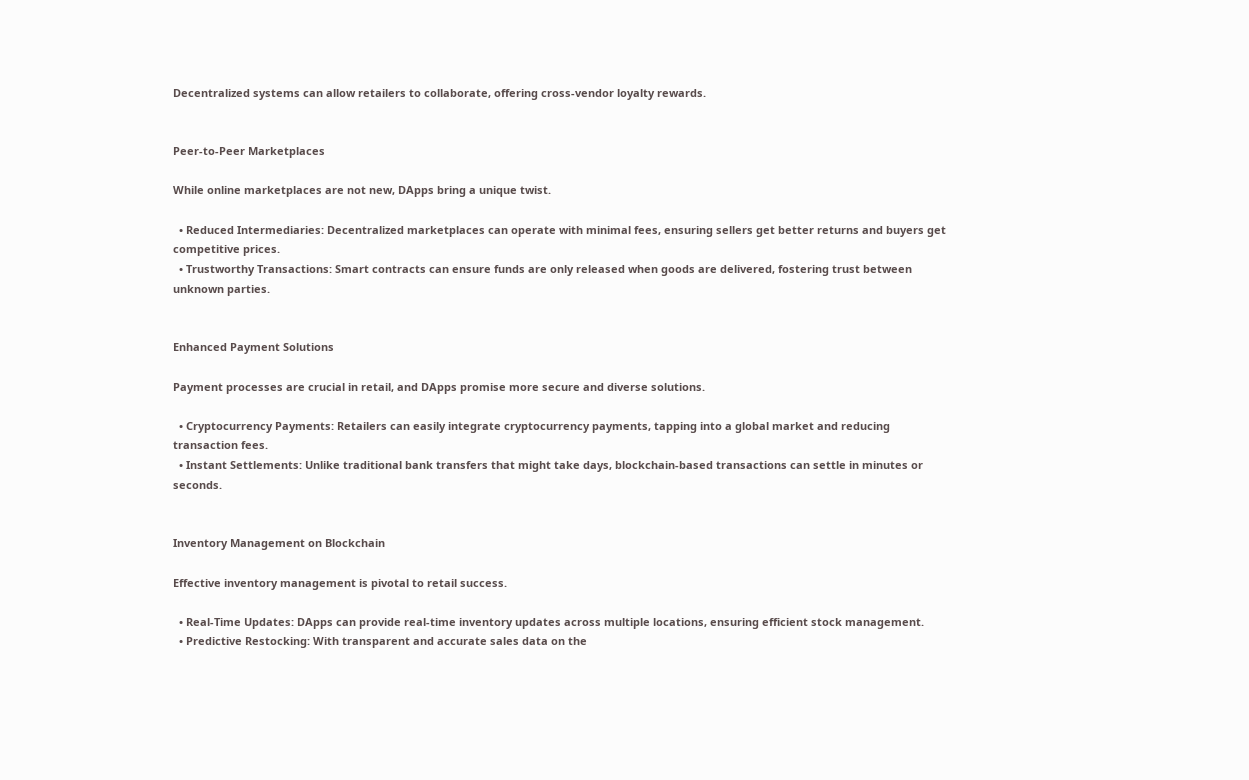Decentralized systems can allow retailers to collaborate, offering cross-vendor loyalty rewards.


Peer-to-Peer Marketplaces

While online marketplaces are not new, DApps bring a unique twist.

  • Reduced Intermediaries: Decentralized marketplaces can operate with minimal fees, ensuring sellers get better returns and buyers get competitive prices.
  • Trustworthy Transactions: Smart contracts can ensure funds are only released when goods are delivered, fostering trust between unknown parties.


Enhanced Payment Solutions

Payment processes are crucial in retail, and DApps promise more secure and diverse solutions.

  • Cryptocurrency Payments: Retailers can easily integrate cryptocurrency payments, tapping into a global market and reducing transaction fees.
  • Instant Settlements: Unlike traditional bank transfers that might take days, blockchain-based transactions can settle in minutes or seconds.


Inventory Management on Blockchain

Effective inventory management is pivotal to retail success.

  • Real-Time Updates: DApps can provide real-time inventory updates across multiple locations, ensuring efficient stock management.
  • Predictive Restocking: With transparent and accurate sales data on the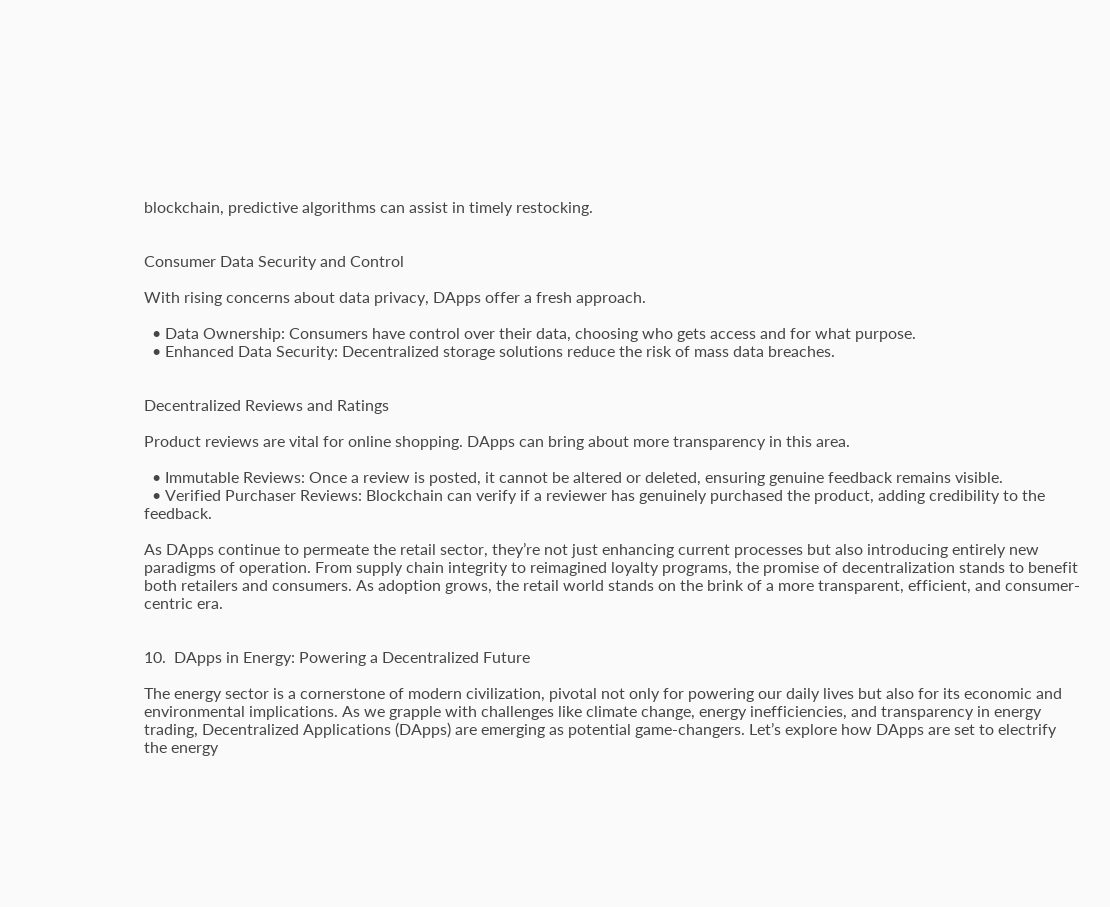blockchain, predictive algorithms can assist in timely restocking.


Consumer Data Security and Control

With rising concerns about data privacy, DApps offer a fresh approach.

  • Data Ownership: Consumers have control over their data, choosing who gets access and for what purpose.
  • Enhanced Data Security: Decentralized storage solutions reduce the risk of mass data breaches.


Decentralized Reviews and Ratings

Product reviews are vital for online shopping. DApps can bring about more transparency in this area.

  • Immutable Reviews: Once a review is posted, it cannot be altered or deleted, ensuring genuine feedback remains visible.
  • Verified Purchaser Reviews: Blockchain can verify if a reviewer has genuinely purchased the product, adding credibility to the feedback.

As DApps continue to permeate the retail sector, they’re not just enhancing current processes but also introducing entirely new paradigms of operation. From supply chain integrity to reimagined loyalty programs, the promise of decentralization stands to benefit both retailers and consumers. As adoption grows, the retail world stands on the brink of a more transparent, efficient, and consumer-centric era.


10.  DApps in Energy: Powering a Decentralized Future

The energy sector is a cornerstone of modern civilization, pivotal not only for powering our daily lives but also for its economic and environmental implications. As we grapple with challenges like climate change, energy inefficiencies, and transparency in energy trading, Decentralized Applications (DApps) are emerging as potential game-changers. Let’s explore how DApps are set to electrify the energy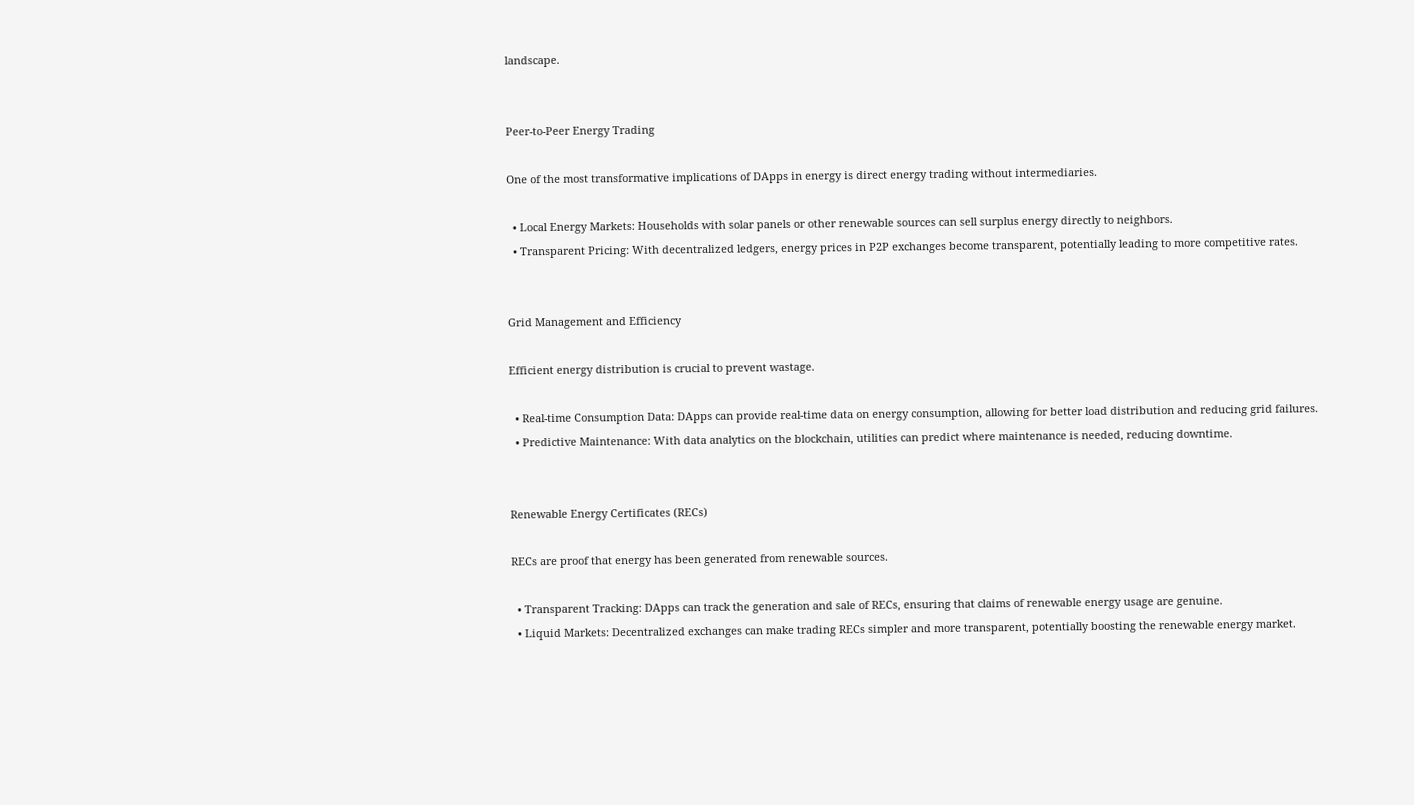landscape.


Peer-to-Peer Energy Trading

One of the most transformative implications of DApps in energy is direct energy trading without intermediaries.

  • Local Energy Markets: Households with solar panels or other renewable sources can sell surplus energy directly to neighbors.
  • Transparent Pricing: With decentralized ledgers, energy prices in P2P exchanges become transparent, potentially leading to more competitive rates.


Grid Management and Efficiency

Efficient energy distribution is crucial to prevent wastage.

  • Real-time Consumption Data: DApps can provide real-time data on energy consumption, allowing for better load distribution and reducing grid failures.
  • Predictive Maintenance: With data analytics on the blockchain, utilities can predict where maintenance is needed, reducing downtime.


Renewable Energy Certificates (RECs)

RECs are proof that energy has been generated from renewable sources.

  • Transparent Tracking: DApps can track the generation and sale of RECs, ensuring that claims of renewable energy usage are genuine.
  • Liquid Markets: Decentralized exchanges can make trading RECs simpler and more transparent, potentially boosting the renewable energy market.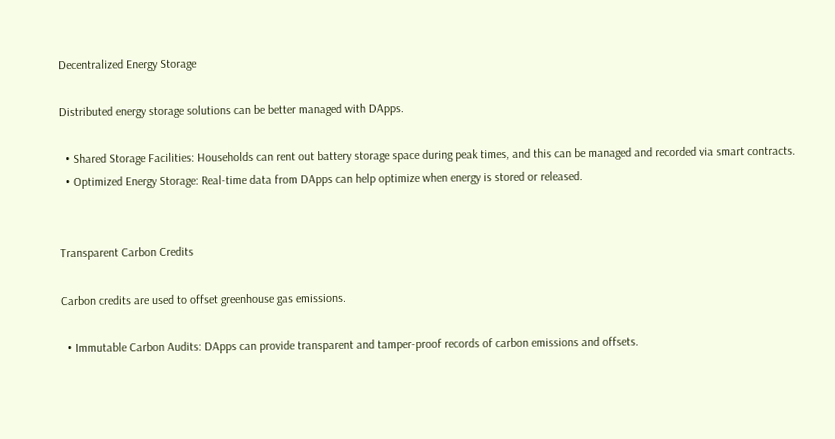Decentralized Energy Storage

Distributed energy storage solutions can be better managed with DApps.

  • Shared Storage Facilities: Households can rent out battery storage space during peak times, and this can be managed and recorded via smart contracts.
  • Optimized Energy Storage: Real-time data from DApps can help optimize when energy is stored or released.


Transparent Carbon Credits

Carbon credits are used to offset greenhouse gas emissions.

  • Immutable Carbon Audits: DApps can provide transparent and tamper-proof records of carbon emissions and offsets.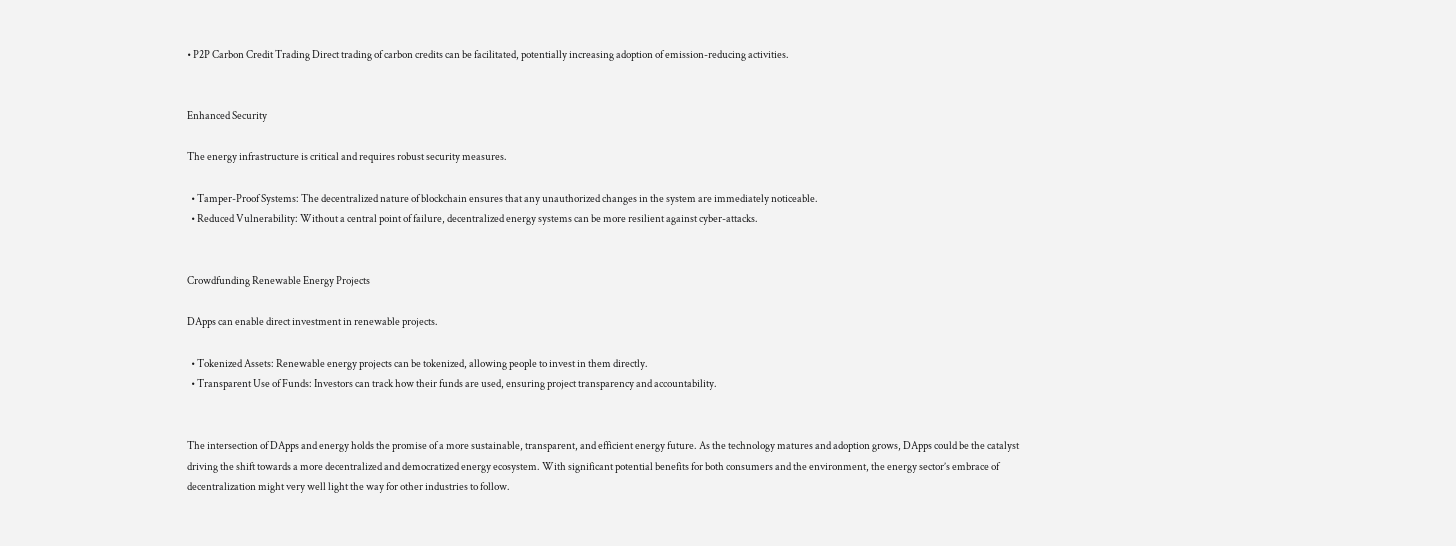• P2P Carbon Credit Trading Direct trading of carbon credits can be facilitated, potentially increasing adoption of emission-reducing activities.


Enhanced Security

The energy infrastructure is critical and requires robust security measures.

  • Tamper-Proof Systems: The decentralized nature of blockchain ensures that any unauthorized changes in the system are immediately noticeable.
  • Reduced Vulnerability: Without a central point of failure, decentralized energy systems can be more resilient against cyber-attacks.


Crowdfunding Renewable Energy Projects

DApps can enable direct investment in renewable projects.

  • Tokenized Assets: Renewable energy projects can be tokenized, allowing people to invest in them directly.
  • Transparent Use of Funds: Investors can track how their funds are used, ensuring project transparency and accountability.


The intersection of DApps and energy holds the promise of a more sustainable, transparent, and efficient energy future. As the technology matures and adoption grows, DApps could be the catalyst driving the shift towards a more decentralized and democratized energy ecosystem. With significant potential benefits for both consumers and the environment, the energy sector’s embrace of decentralization might very well light the way for other industries to follow.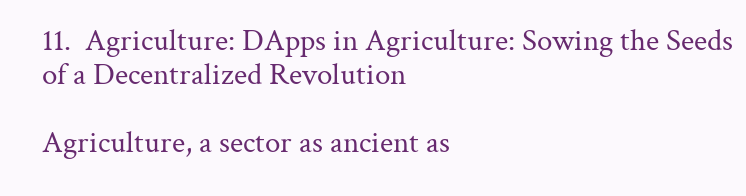11.  Agriculture: DApps in Agriculture: Sowing the Seeds of a Decentralized Revolution

Agriculture, a sector as ancient as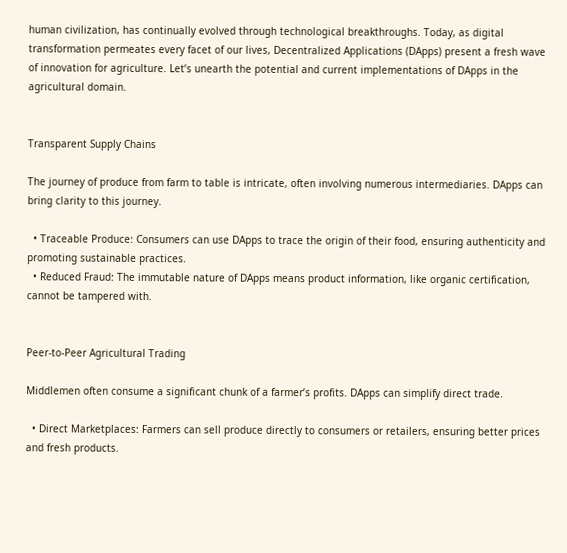human civilization, has continually evolved through technological breakthroughs. Today, as digital transformation permeates every facet of our lives, Decentralized Applications (DApps) present a fresh wave of innovation for agriculture. Let’s unearth the potential and current implementations of DApps in the agricultural domain.


Transparent Supply Chains

The journey of produce from farm to table is intricate, often involving numerous intermediaries. DApps can bring clarity to this journey.

  • Traceable Produce: Consumers can use DApps to trace the origin of their food, ensuring authenticity and promoting sustainable practices.
  • Reduced Fraud: The immutable nature of DApps means product information, like organic certification, cannot be tampered with.


Peer-to-Peer Agricultural Trading

Middlemen often consume a significant chunk of a farmer’s profits. DApps can simplify direct trade.

  • Direct Marketplaces: Farmers can sell produce directly to consumers or retailers, ensuring better prices and fresh products.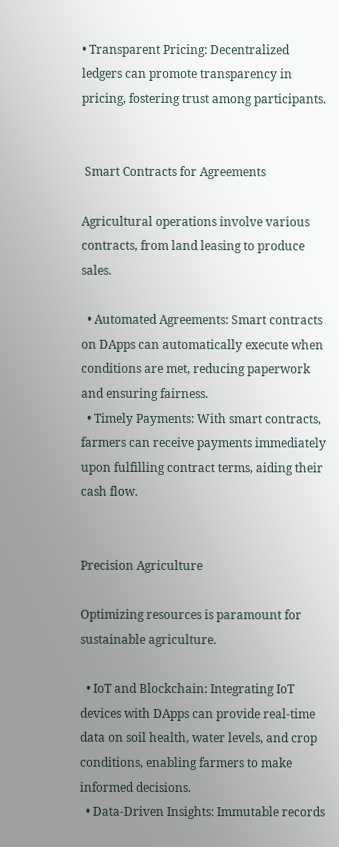• Transparent Pricing: Decentralized ledgers can promote transparency in pricing, fostering trust among participants.


 Smart Contracts for Agreements

Agricultural operations involve various contracts, from land leasing to produce sales.

  • Automated Agreements: Smart contracts on DApps can automatically execute when conditions are met, reducing paperwork and ensuring fairness.
  • Timely Payments: With smart contracts, farmers can receive payments immediately upon fulfilling contract terms, aiding their cash flow.


Precision Agriculture

Optimizing resources is paramount for sustainable agriculture.

  • IoT and Blockchain: Integrating IoT devices with DApps can provide real-time data on soil health, water levels, and crop conditions, enabling farmers to make informed decisions.
  • Data-Driven Insights: Immutable records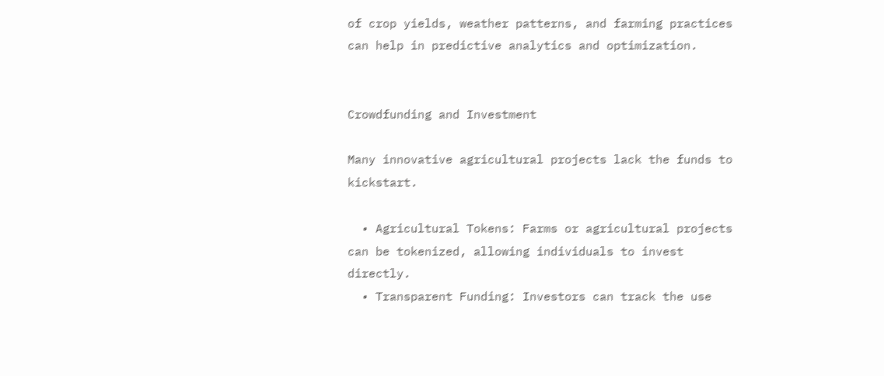of crop yields, weather patterns, and farming practices can help in predictive analytics and optimization.


Crowdfunding and Investment

Many innovative agricultural projects lack the funds to kickstart.

  • Agricultural Tokens: Farms or agricultural projects can be tokenized, allowing individuals to invest directly.
  • Transparent Funding: Investors can track the use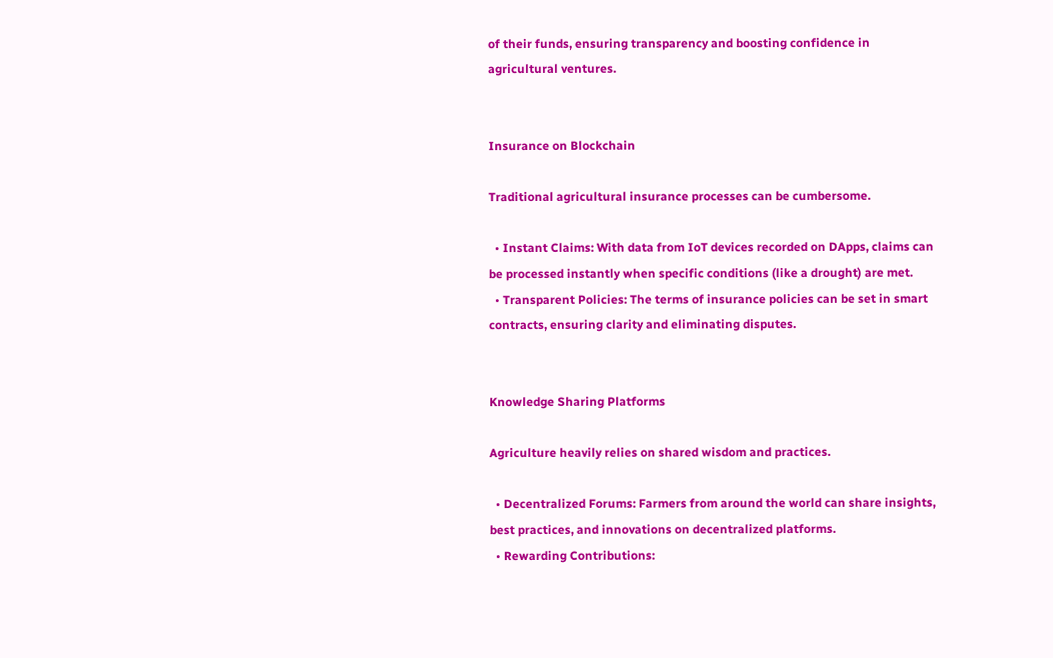of their funds, ensuring transparency and boosting confidence in agricultural ventures.


Insurance on Blockchain

Traditional agricultural insurance processes can be cumbersome.

  • Instant Claims: With data from IoT devices recorded on DApps, claims can be processed instantly when specific conditions (like a drought) are met.
  • Transparent Policies: The terms of insurance policies can be set in smart contracts, ensuring clarity and eliminating disputes.


Knowledge Sharing Platforms

Agriculture heavily relies on shared wisdom and practices.

  • Decentralized Forums: Farmers from around the world can share insights, best practices, and innovations on decentralized platforms.
  • Rewarding Contributions: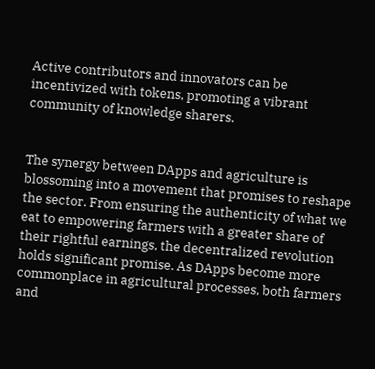Active contributors and innovators can be incentivized with tokens, promoting a vibrant community of knowledge sharers.


The synergy between DApps and agriculture is blossoming into a movement that promises to reshape the sector. From ensuring the authenticity of what we eat to empowering farmers with a greater share of their rightful earnings, the decentralized revolution holds significant promise. As DApps become more commonplace in agricultural processes, both farmers and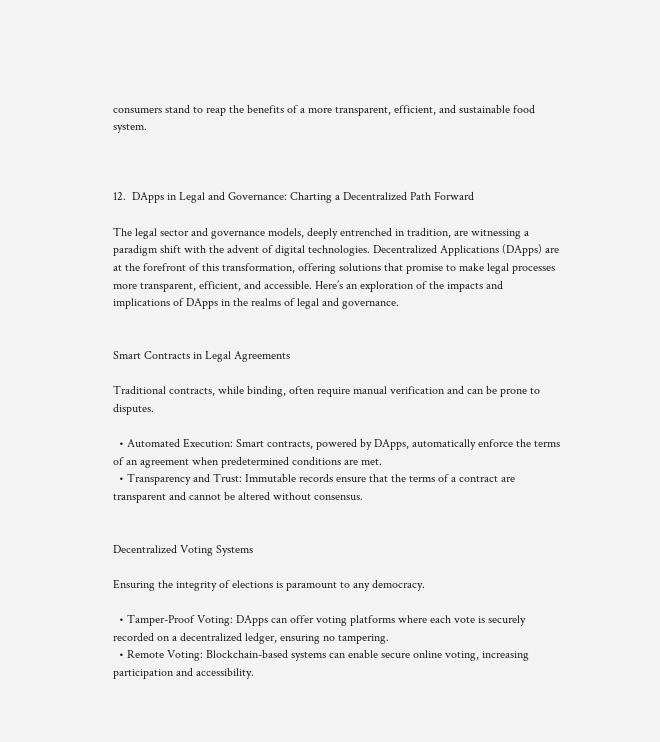consumers stand to reap the benefits of a more transparent, efficient, and sustainable food system.



12.  DApps in Legal and Governance: Charting a Decentralized Path Forward

The legal sector and governance models, deeply entrenched in tradition, are witnessing a paradigm shift with the advent of digital technologies. Decentralized Applications (DApps) are at the forefront of this transformation, offering solutions that promise to make legal processes more transparent, efficient, and accessible. Here’s an exploration of the impacts and implications of DApps in the realms of legal and governance.


Smart Contracts in Legal Agreements

Traditional contracts, while binding, often require manual verification and can be prone to disputes.

  • Automated Execution: Smart contracts, powered by DApps, automatically enforce the terms of an agreement when predetermined conditions are met.
  • Transparency and Trust: Immutable records ensure that the terms of a contract are transparent and cannot be altered without consensus.


Decentralized Voting Systems

Ensuring the integrity of elections is paramount to any democracy.

  • Tamper-Proof Voting: DApps can offer voting platforms where each vote is securely recorded on a decentralized ledger, ensuring no tampering.
  • Remote Voting: Blockchain-based systems can enable secure online voting, increasing participation and accessibility.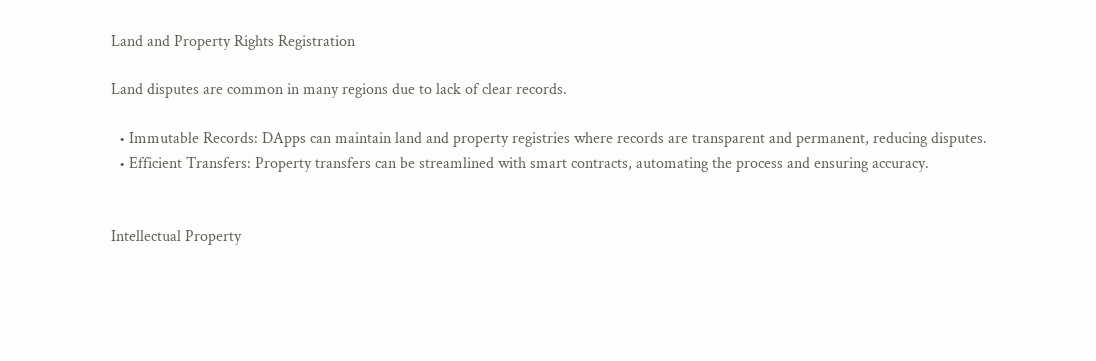Land and Property Rights Registration

Land disputes are common in many regions due to lack of clear records.

  • Immutable Records: DApps can maintain land and property registries where records are transparent and permanent, reducing disputes.
  • Efficient Transfers: Property transfers can be streamlined with smart contracts, automating the process and ensuring accuracy.


Intellectual Property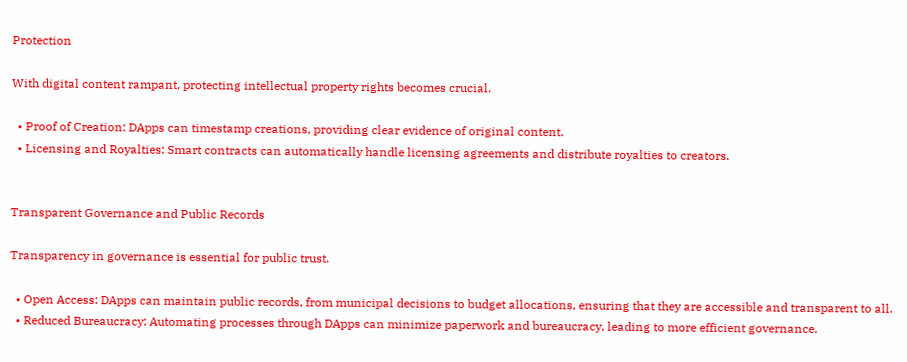Protection

With digital content rampant, protecting intellectual property rights becomes crucial.

  • Proof of Creation: DApps can timestamp creations, providing clear evidence of original content.
  • Licensing and Royalties: Smart contracts can automatically handle licensing agreements and distribute royalties to creators.


Transparent Governance and Public Records

Transparency in governance is essential for public trust.

  • Open Access: DApps can maintain public records, from municipal decisions to budget allocations, ensuring that they are accessible and transparent to all.
  • Reduced Bureaucracy: Automating processes through DApps can minimize paperwork and bureaucracy, leading to more efficient governance.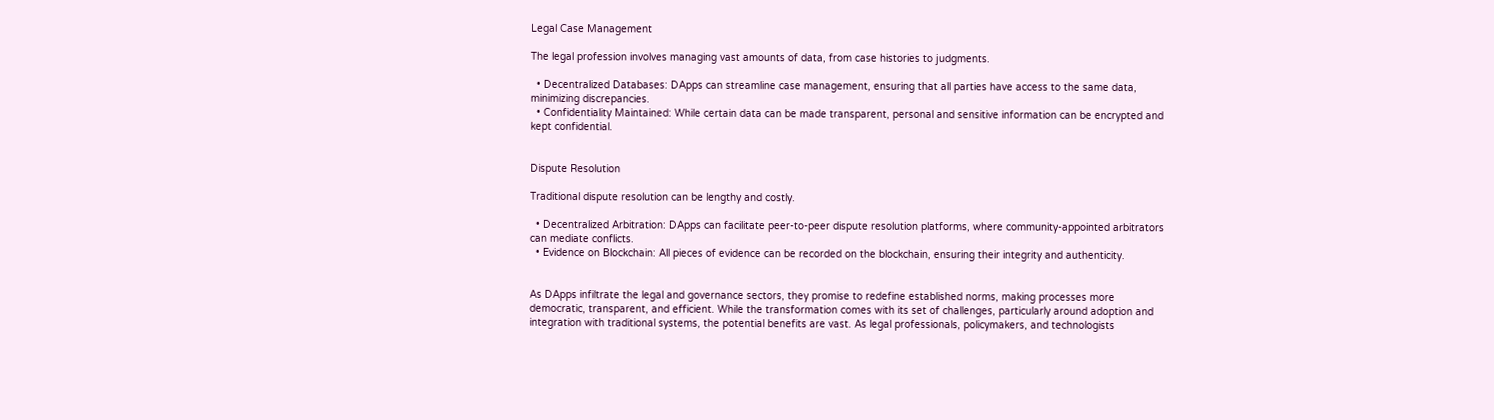Legal Case Management

The legal profession involves managing vast amounts of data, from case histories to judgments.

  • Decentralized Databases: DApps can streamline case management, ensuring that all parties have access to the same data, minimizing discrepancies.
  • Confidentiality Maintained: While certain data can be made transparent, personal and sensitive information can be encrypted and kept confidential.


Dispute Resolution

Traditional dispute resolution can be lengthy and costly.

  • Decentralized Arbitration: DApps can facilitate peer-to-peer dispute resolution platforms, where community-appointed arbitrators can mediate conflicts.
  • Evidence on Blockchain: All pieces of evidence can be recorded on the blockchain, ensuring their integrity and authenticity.


As DApps infiltrate the legal and governance sectors, they promise to redefine established norms, making processes more democratic, transparent, and efficient. While the transformation comes with its set of challenges, particularly around adoption and integration with traditional systems, the potential benefits are vast. As legal professionals, policymakers, and technologists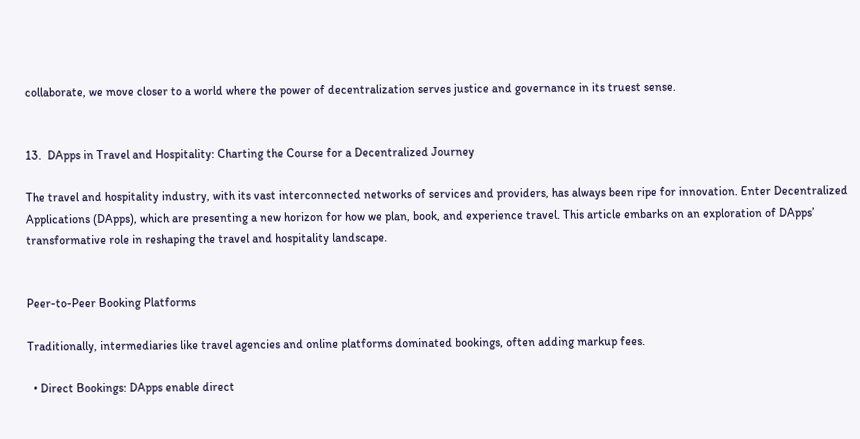collaborate, we move closer to a world where the power of decentralization serves justice and governance in its truest sense.


13.  DApps in Travel and Hospitality: Charting the Course for a Decentralized Journey

The travel and hospitality industry, with its vast interconnected networks of services and providers, has always been ripe for innovation. Enter Decentralized Applications (DApps), which are presenting a new horizon for how we plan, book, and experience travel. This article embarks on an exploration of DApps’ transformative role in reshaping the travel and hospitality landscape.


Peer-to-Peer Booking Platforms

Traditionally, intermediaries like travel agencies and online platforms dominated bookings, often adding markup fees.

  • Direct Bookings: DApps enable direct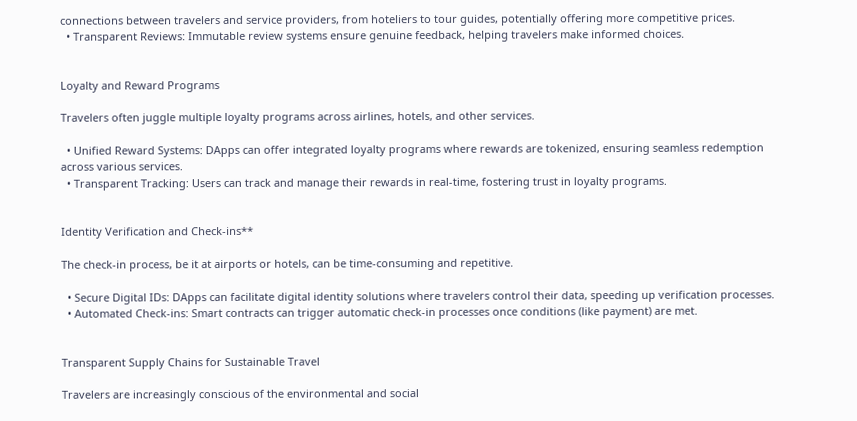connections between travelers and service providers, from hoteliers to tour guides, potentially offering more competitive prices.
  • Transparent Reviews: Immutable review systems ensure genuine feedback, helping travelers make informed choices.


Loyalty and Reward Programs

Travelers often juggle multiple loyalty programs across airlines, hotels, and other services.

  • Unified Reward Systems: DApps can offer integrated loyalty programs where rewards are tokenized, ensuring seamless redemption across various services.
  • Transparent Tracking: Users can track and manage their rewards in real-time, fostering trust in loyalty programs.


Identity Verification and Check-ins**

The check-in process, be it at airports or hotels, can be time-consuming and repetitive.

  • Secure Digital IDs: DApps can facilitate digital identity solutions where travelers control their data, speeding up verification processes.
  • Automated Check-ins: Smart contracts can trigger automatic check-in processes once conditions (like payment) are met.


Transparent Supply Chains for Sustainable Travel

Travelers are increasingly conscious of the environmental and social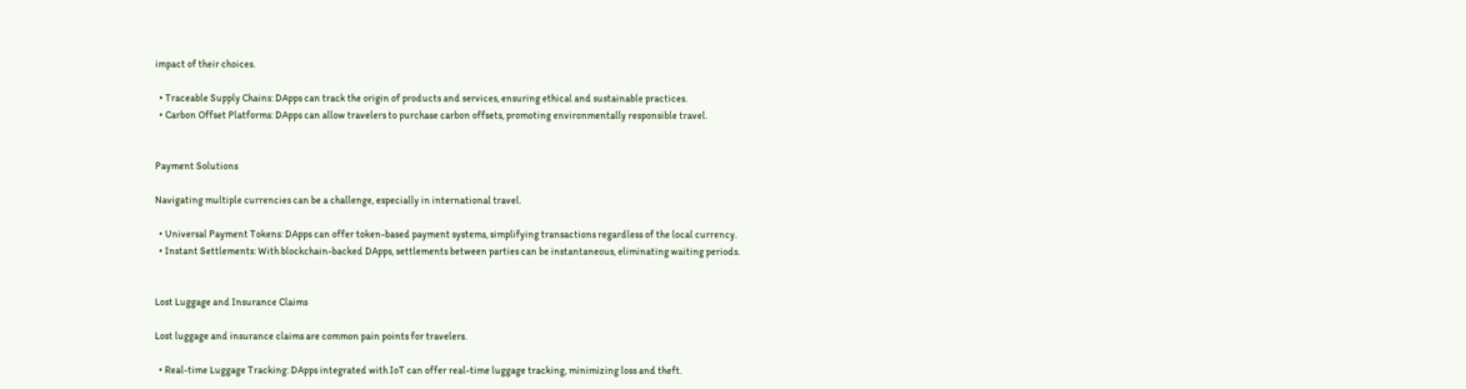impact of their choices.

  • Traceable Supply Chains: DApps can track the origin of products and services, ensuring ethical and sustainable practices.
  • Carbon Offset Platforms: DApps can allow travelers to purchase carbon offsets, promoting environmentally responsible travel.


Payment Solutions

Navigating multiple currencies can be a challenge, especially in international travel.

  • Universal Payment Tokens: DApps can offer token-based payment systems, simplifying transactions regardless of the local currency.
  • Instant Settlements: With blockchain-backed DApps, settlements between parties can be instantaneous, eliminating waiting periods.


Lost Luggage and Insurance Claims

Lost luggage and insurance claims are common pain points for travelers.

  • Real-time Luggage Tracking: DApps integrated with IoT can offer real-time luggage tracking, minimizing loss and theft.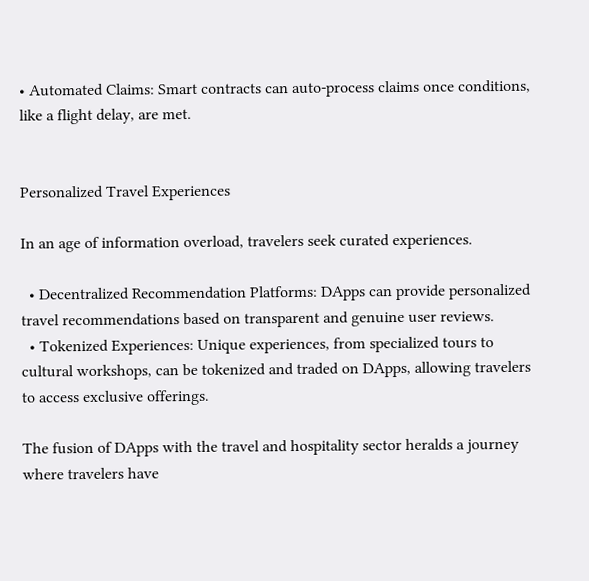• Automated Claims: Smart contracts can auto-process claims once conditions, like a flight delay, are met.


Personalized Travel Experiences

In an age of information overload, travelers seek curated experiences.

  • Decentralized Recommendation Platforms: DApps can provide personalized travel recommendations based on transparent and genuine user reviews.
  • Tokenized Experiences: Unique experiences, from specialized tours to cultural workshops, can be tokenized and traded on DApps, allowing travelers to access exclusive offerings.

The fusion of DApps with the travel and hospitality sector heralds a journey where travelers have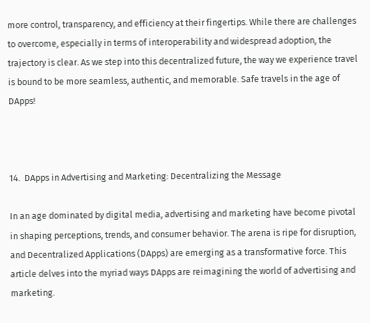more control, transparency, and efficiency at their fingertips. While there are challenges to overcome, especially in terms of interoperability and widespread adoption, the trajectory is clear. As we step into this decentralized future, the way we experience travel is bound to be more seamless, authentic, and memorable. Safe travels in the age of DApps!



14.  DApps in Advertising and Marketing: Decentralizing the Message

In an age dominated by digital media, advertising and marketing have become pivotal in shaping perceptions, trends, and consumer behavior. The arena is ripe for disruption, and Decentralized Applications (DApps) are emerging as a transformative force. This article delves into the myriad ways DApps are reimagining the world of advertising and marketing.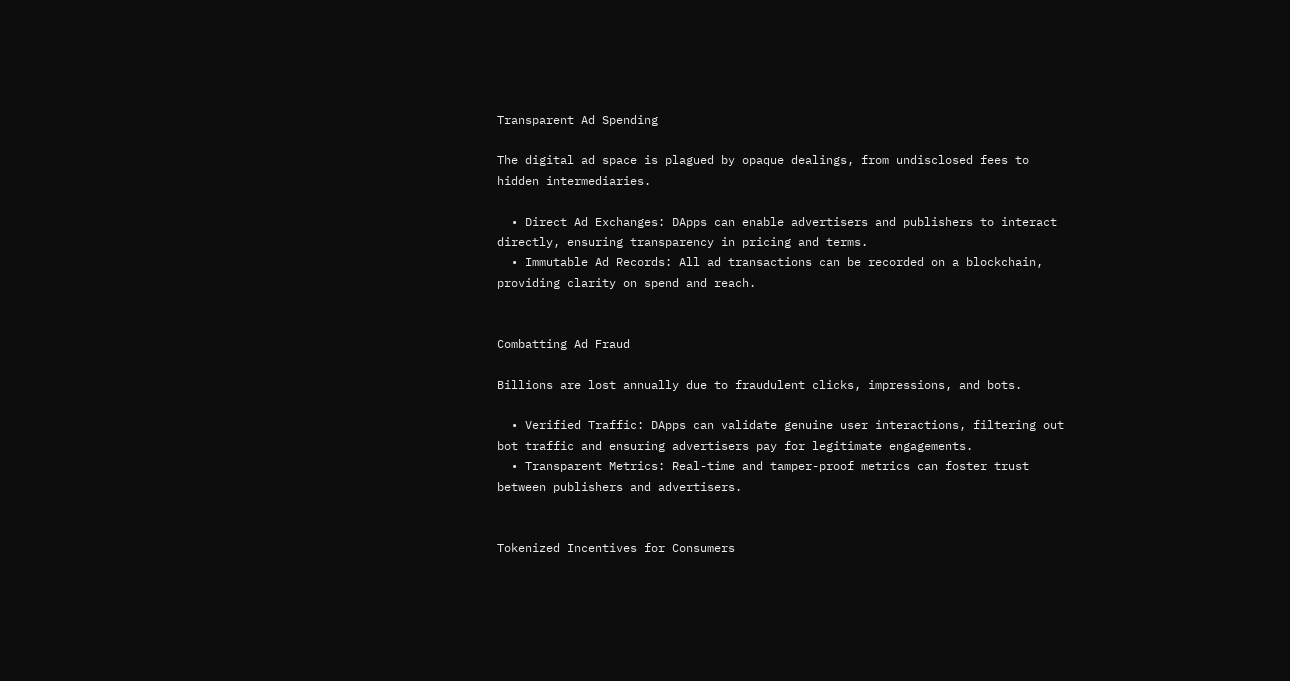Transparent Ad Spending

The digital ad space is plagued by opaque dealings, from undisclosed fees to hidden intermediaries.

  • Direct Ad Exchanges: DApps can enable advertisers and publishers to interact directly, ensuring transparency in pricing and terms.
  • Immutable Ad Records: All ad transactions can be recorded on a blockchain, providing clarity on spend and reach.


Combatting Ad Fraud

Billions are lost annually due to fraudulent clicks, impressions, and bots.

  • Verified Traffic: DApps can validate genuine user interactions, filtering out bot traffic and ensuring advertisers pay for legitimate engagements.
  • Transparent Metrics: Real-time and tamper-proof metrics can foster trust between publishers and advertisers.


Tokenized Incentives for Consumers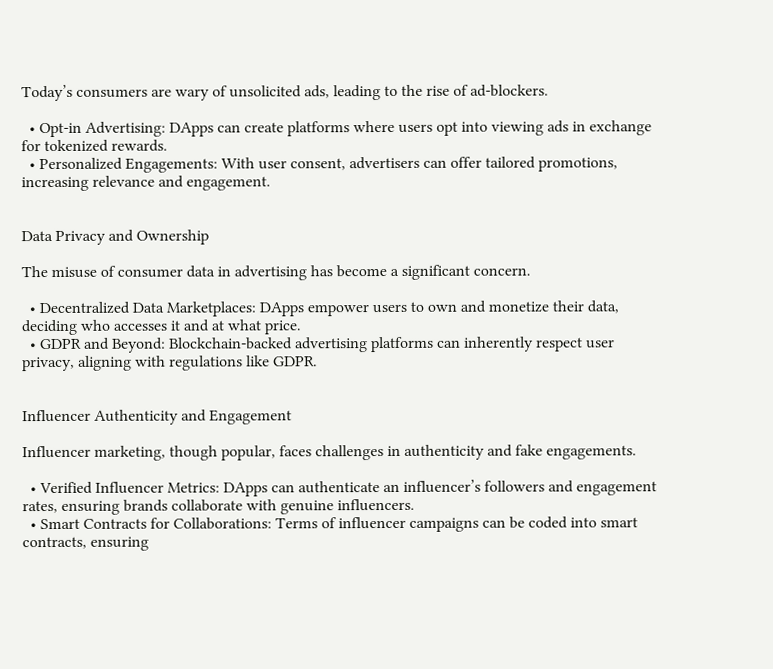Today’s consumers are wary of unsolicited ads, leading to the rise of ad-blockers.

  • Opt-in Advertising: DApps can create platforms where users opt into viewing ads in exchange for tokenized rewards.
  • Personalized Engagements: With user consent, advertisers can offer tailored promotions, increasing relevance and engagement.


Data Privacy and Ownership

The misuse of consumer data in advertising has become a significant concern.

  • Decentralized Data Marketplaces: DApps empower users to own and monetize their data, deciding who accesses it and at what price.
  • GDPR and Beyond: Blockchain-backed advertising platforms can inherently respect user privacy, aligning with regulations like GDPR.


Influencer Authenticity and Engagement

Influencer marketing, though popular, faces challenges in authenticity and fake engagements.

  • Verified Influencer Metrics: DApps can authenticate an influencer’s followers and engagement rates, ensuring brands collaborate with genuine influencers.
  • Smart Contracts for Collaborations: Terms of influencer campaigns can be coded into smart contracts, ensuring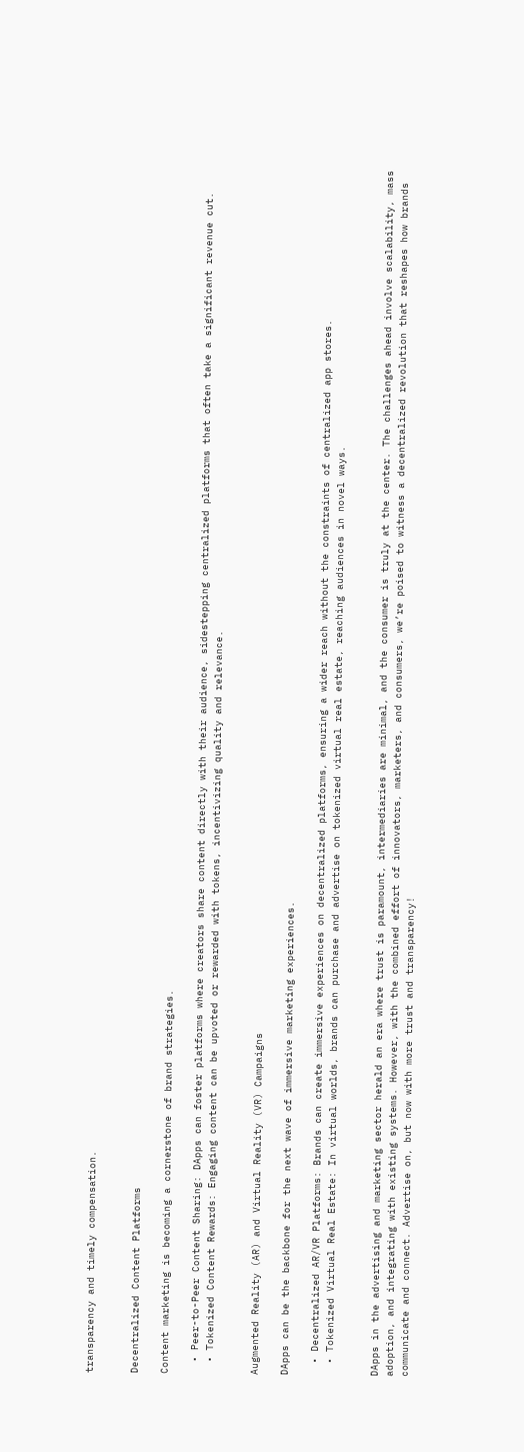transparency and timely compensation.


Decentralized Content Platforms

Content marketing is becoming a cornerstone of brand strategies.

  • Peer-to-Peer Content Sharing: DApps can foster platforms where creators share content directly with their audience, sidestepping centralized platforms that often take a significant revenue cut.
  • Tokenized Content Rewards: Engaging content can be upvoted or rewarded with tokens, incentivizing quality and relevance.


Augmented Reality (AR) and Virtual Reality (VR) Campaigns

DApps can be the backbone for the next wave of immersive marketing experiences.

  • Decentralized AR/VR Platforms: Brands can create immersive experiences on decentralized platforms, ensuring a wider reach without the constraints of centralized app stores.
  • Tokenized Virtual Real Estate: In virtual worlds, brands can purchase and advertise on tokenized virtual real estate, reaching audiences in novel ways.


DApps in the advertising and marketing sector herald an era where trust is paramount, intermediaries are minimal, and the consumer is truly at the center. The challenges ahead involve scalability, mass adoption, and integrating with existing systems. However, with the combined effort of innovators, marketers, and consumers, we’re poised to witness a decentralized revolution that reshapes how brands communicate and connect. Advertise on, but now with more trust and transparency!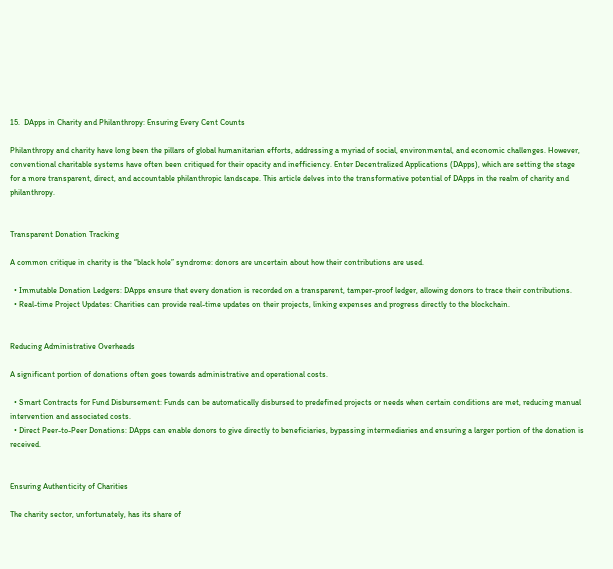15.  DApps in Charity and Philanthropy: Ensuring Every Cent Counts

Philanthropy and charity have long been the pillars of global humanitarian efforts, addressing a myriad of social, environmental, and economic challenges. However, conventional charitable systems have often been critiqued for their opacity and inefficiency. Enter Decentralized Applications (DApps), which are setting the stage for a more transparent, direct, and accountable philanthropic landscape. This article delves into the transformative potential of DApps in the realm of charity and philanthropy.


Transparent Donation Tracking

A common critique in charity is the “black hole” syndrome: donors are uncertain about how their contributions are used.

  • Immutable Donation Ledgers: DApps ensure that every donation is recorded on a transparent, tamper-proof ledger, allowing donors to trace their contributions.
  • Real-time Project Updates: Charities can provide real-time updates on their projects, linking expenses and progress directly to the blockchain.


Reducing Administrative Overheads

A significant portion of donations often goes towards administrative and operational costs.

  • Smart Contracts for Fund Disbursement: Funds can be automatically disbursed to predefined projects or needs when certain conditions are met, reducing manual intervention and associated costs.
  • Direct Peer-to-Peer Donations: DApps can enable donors to give directly to beneficiaries, bypassing intermediaries and ensuring a larger portion of the donation is received.


Ensuring Authenticity of Charities

The charity sector, unfortunately, has its share of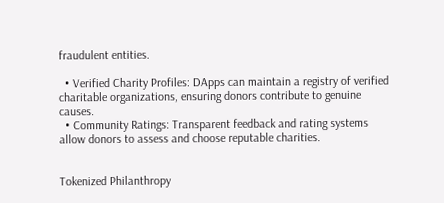fraudulent entities.

  • Verified Charity Profiles: DApps can maintain a registry of verified charitable organizations, ensuring donors contribute to genuine causes.
  • Community Ratings: Transparent feedback and rating systems allow donors to assess and choose reputable charities.


Tokenized Philanthropy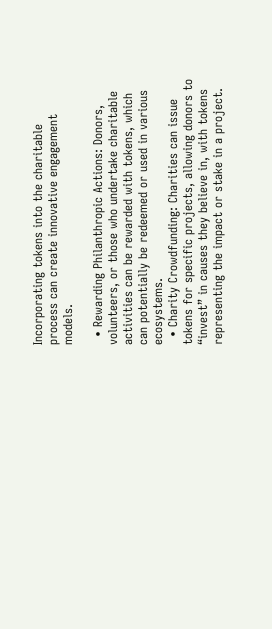Incorporating tokens into the charitable process can create innovative engagement models.

  • Rewarding Philanthropic Actions: Donors, volunteers, or those who undertake charitable activities can be rewarded with tokens, which can potentially be redeemed or used in various ecosystems.
  • Charity Crowdfunding: Charities can issue tokens for specific projects, allowing donors to “invest” in causes they believe in, with tokens representing the impact or stake in a project.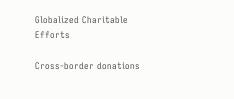Globalized Charitable Efforts

Cross-border donations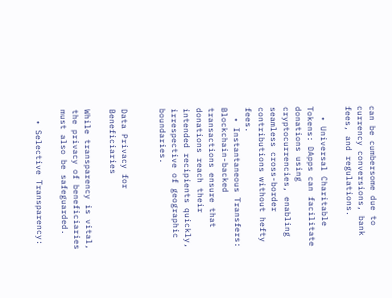can be cumbersome due to currency conversions, bank fees, and regulations.

  • Universal Charitable Tokens: DApps can facilitate donations using cryptocurrencies, enabling seamless cross-border contributions without hefty fees.
  • Instantaneous Transfers: Blockchain-backed transactions ensure that donations reach their intended recipients quickly, irrespective of geographic boundaries.


Data Privacy for Beneficiaries

While transparency is vital, the privacy of beneficiaries must also be safeguarded.

  • Selective Transparency: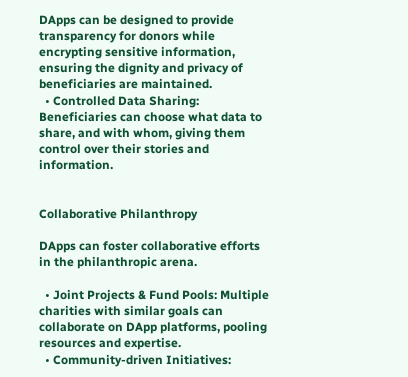DApps can be designed to provide transparency for donors while encrypting sensitive information, ensuring the dignity and privacy of beneficiaries are maintained.
  • Controlled Data Sharing: Beneficiaries can choose what data to share, and with whom, giving them control over their stories and information.


Collaborative Philanthropy

DApps can foster collaborative efforts in the philanthropic arena.

  • Joint Projects & Fund Pools: Multiple charities with similar goals can collaborate on DApp platforms, pooling resources and expertise.
  • Community-driven Initiatives: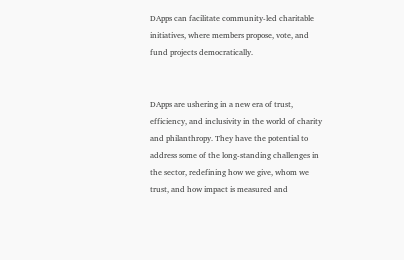DApps can facilitate community-led charitable initiatives, where members propose, vote, and fund projects democratically.


DApps are ushering in a new era of trust, efficiency, and inclusivity in the world of charity and philanthropy. They have the potential to address some of the long-standing challenges in the sector, redefining how we give, whom we trust, and how impact is measured and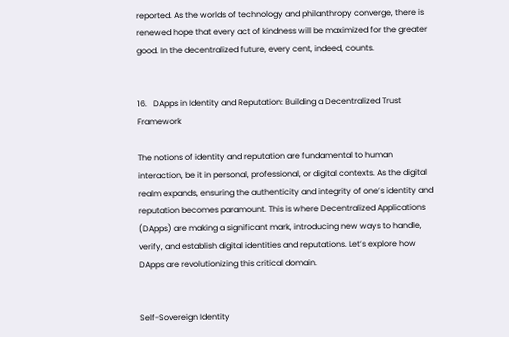reported. As the worlds of technology and philanthropy converge, there is renewed hope that every act of kindness will be maximized for the greater good. In the decentralized future, every cent, indeed, counts.


16.   DApps in Identity and Reputation: Building a Decentralized Trust Framework

The notions of identity and reputation are fundamental to human interaction, be it in personal, professional, or digital contexts. As the digital realm expands, ensuring the authenticity and integrity of one’s identity and reputation becomes paramount. This is where Decentralized Applications (DApps) are making a significant mark, introducing new ways to handle, verify, and establish digital identities and reputations. Let’s explore how DApps are revolutionizing this critical domain.


Self-Sovereign Identity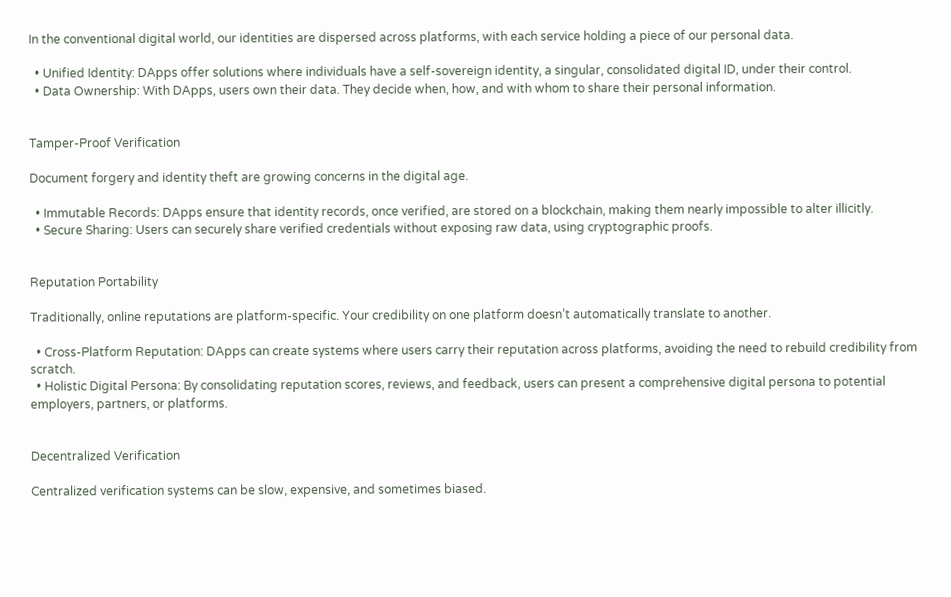In the conventional digital world, our identities are dispersed across platforms, with each service holding a piece of our personal data.

  • Unified Identity: DApps offer solutions where individuals have a self-sovereign identity, a singular, consolidated digital ID, under their control.
  • Data Ownership: With DApps, users own their data. They decide when, how, and with whom to share their personal information.


Tamper-Proof Verification

Document forgery and identity theft are growing concerns in the digital age.

  • Immutable Records: DApps ensure that identity records, once verified, are stored on a blockchain, making them nearly impossible to alter illicitly.
  • Secure Sharing: Users can securely share verified credentials without exposing raw data, using cryptographic proofs.


Reputation Portability

Traditionally, online reputations are platform-specific. Your credibility on one platform doesn’t automatically translate to another.

  • Cross-Platform Reputation: DApps can create systems where users carry their reputation across platforms, avoiding the need to rebuild credibility from scratch.
  • Holistic Digital Persona: By consolidating reputation scores, reviews, and feedback, users can present a comprehensive digital persona to potential employers, partners, or platforms.


Decentralized Verification

Centralized verification systems can be slow, expensive, and sometimes biased.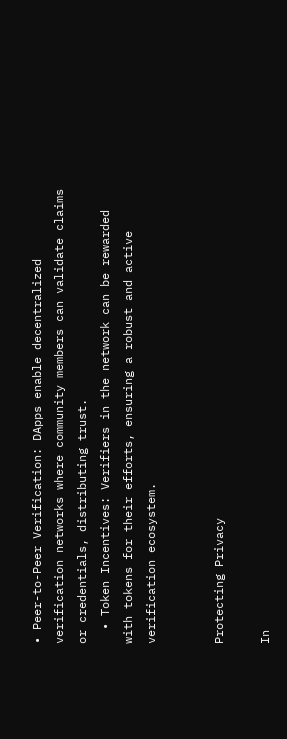• Peer-to-Peer Verification: DApps enable decentralized verification networks where community members can validate claims or credentials, distributing trust.
  • Token Incentives: Verifiers in the network can be rewarded with tokens for their efforts, ensuring a robust and active verification ecosystem.


Protecting Privacy

In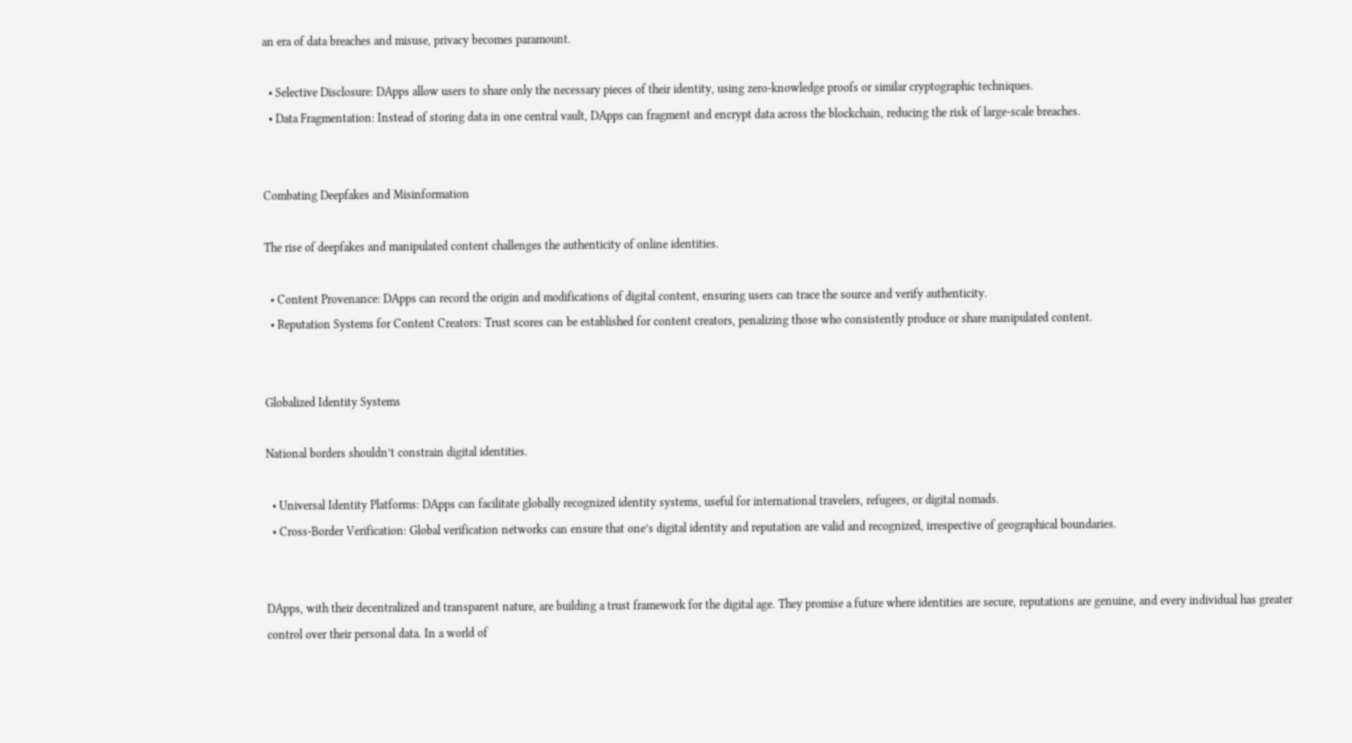an era of data breaches and misuse, privacy becomes paramount.

  • Selective Disclosure: DApps allow users to share only the necessary pieces of their identity, using zero-knowledge proofs or similar cryptographic techniques.
  • Data Fragmentation: Instead of storing data in one central vault, DApps can fragment and encrypt data across the blockchain, reducing the risk of large-scale breaches.


Combating Deepfakes and Misinformation

The rise of deepfakes and manipulated content challenges the authenticity of online identities.

  • Content Provenance: DApps can record the origin and modifications of digital content, ensuring users can trace the source and verify authenticity.
  • Reputation Systems for Content Creators: Trust scores can be established for content creators, penalizing those who consistently produce or share manipulated content.


Globalized Identity Systems

National borders shouldn’t constrain digital identities.

  • Universal Identity Platforms: DApps can facilitate globally recognized identity systems, useful for international travelers, refugees, or digital nomads.
  • Cross-Border Verification: Global verification networks can ensure that one’s digital identity and reputation are valid and recognized, irrespective of geographical boundaries.


DApps, with their decentralized and transparent nature, are building a trust framework for the digital age. They promise a future where identities are secure, reputations are genuine, and every individual has greater control over their personal data. In a world of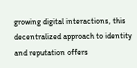growing digital interactions, this decentralized approach to identity and reputation offers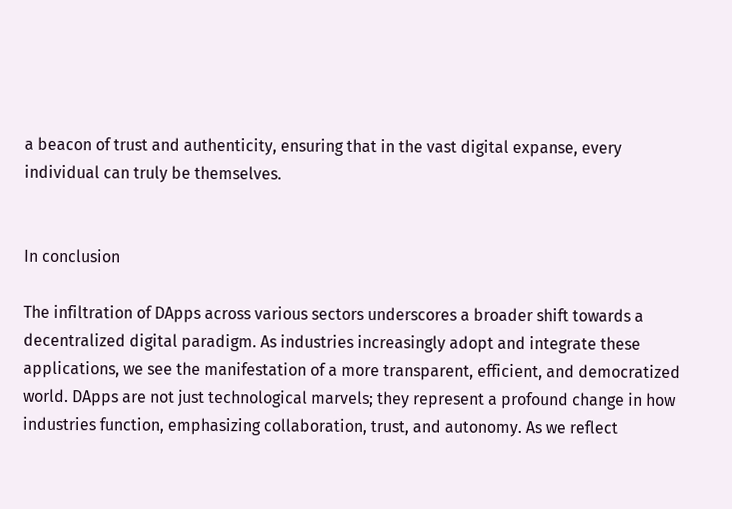a beacon of trust and authenticity, ensuring that in the vast digital expanse, every individual can truly be themselves.


In conclusion

The infiltration of DApps across various sectors underscores a broader shift towards a decentralized digital paradigm. As industries increasingly adopt and integrate these applications, we see the manifestation of a more transparent, efficient, and democratized world. DApps are not just technological marvels; they represent a profound change in how industries function, emphasizing collaboration, trust, and autonomy. As we reflect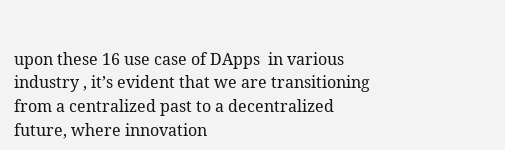upon these 16 use case of DApps  in various industry , it’s evident that we are transitioning from a centralized past to a decentralized future, where innovation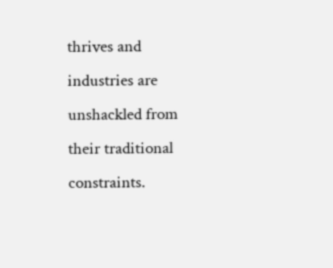thrives and industries are unshackled from their traditional constraints.